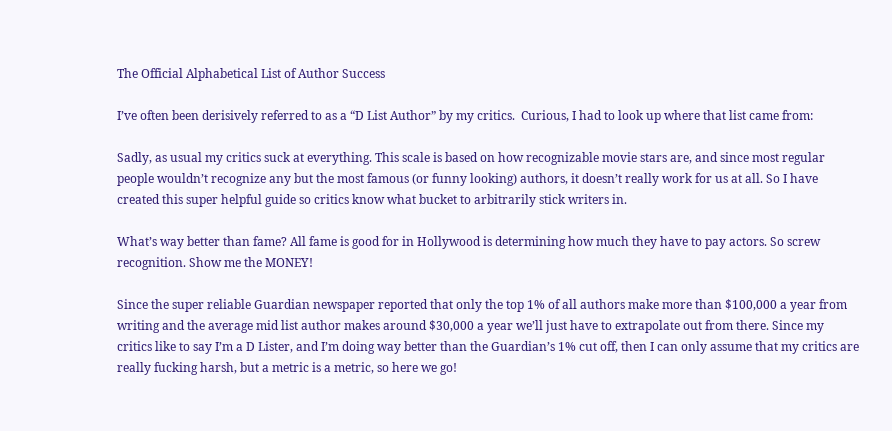The Official Alphabetical List of Author Success

I’ve often been derisively referred to as a “D List Author” by my critics.  Curious, I had to look up where that list came from:

Sadly, as usual my critics suck at everything. This scale is based on how recognizable movie stars are, and since most regular people wouldn’t recognize any but the most famous (or funny looking) authors, it doesn’t really work for us at all. So I have created this super helpful guide so critics know what bucket to arbitrarily stick writers in.

What’s way better than fame? All fame is good for in Hollywood is determining how much they have to pay actors. So screw recognition. Show me the MONEY!

Since the super reliable Guardian newspaper reported that only the top 1% of all authors make more than $100,000 a year from writing and the average mid list author makes around $30,000 a year we’ll just have to extrapolate out from there. Since my critics like to say I’m a D Lister, and I’m doing way better than the Guardian’s 1% cut off, then I can only assume that my critics are really fucking harsh, but a metric is a metric, so here we go!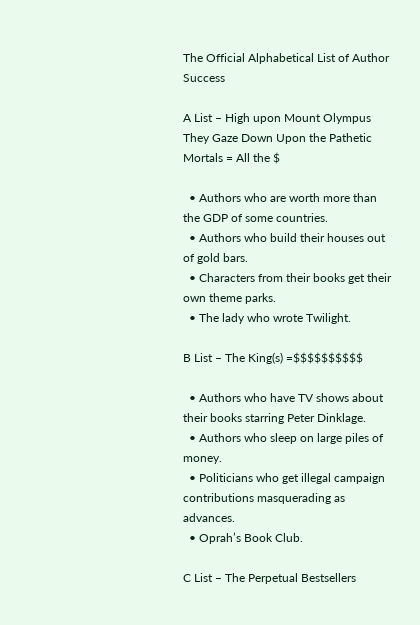The Official Alphabetical List of Author Success

A List – High upon Mount Olympus They Gaze Down Upon the Pathetic Mortals = All the $

  • Authors who are worth more than the GDP of some countries.
  • Authors who build their houses out of gold bars.
  • Characters from their books get their own theme parks.
  • The lady who wrote Twilight.

B List – The King(s) =$$$$$$$$$$

  • Authors who have TV shows about their books starring Peter Dinklage.
  • Authors who sleep on large piles of money.
  • Politicians who get illegal campaign contributions masquerading as advances.
  • Oprah’s Book Club.

C List – The Perpetual Bestsellers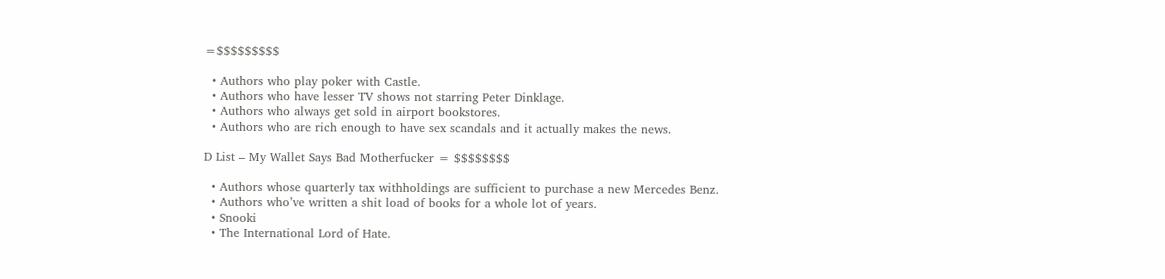=$$$$$$$$$

  • Authors who play poker with Castle.
  • Authors who have lesser TV shows not starring Peter Dinklage.
  • Authors who always get sold in airport bookstores.
  • Authors who are rich enough to have sex scandals and it actually makes the news.

D List – My Wallet Says Bad Motherfucker = $$$$$$$$

  • Authors whose quarterly tax withholdings are sufficient to purchase a new Mercedes Benz.
  • Authors who’ve written a shit load of books for a whole lot of years.
  • Snooki
  • The International Lord of Hate.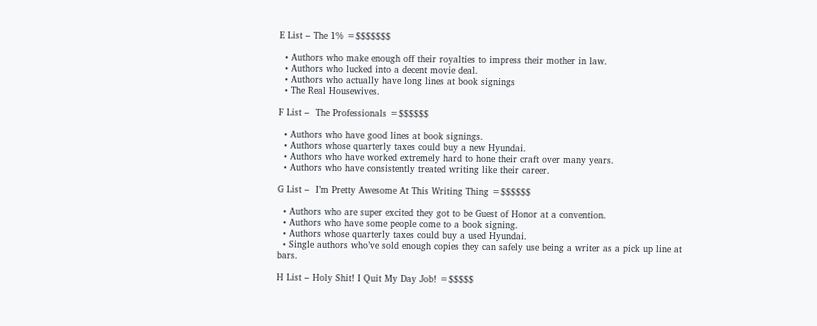E List – The 1% =$$$$$$$

  • Authors who make enough off their royalties to impress their mother in law.
  • Authors who lucked into a decent movie deal.
  • Authors who actually have long lines at book signings
  • The Real Housewives.

F List –  The Professionals =$$$$$$

  • Authors who have good lines at book signings.
  • Authors whose quarterly taxes could buy a new Hyundai.
  • Authors who have worked extremely hard to hone their craft over many years.
  • Authors who have consistently treated writing like their career.

G List –  I’m Pretty Awesome At This Writing Thing =$$$$$$

  • Authors who are super excited they got to be Guest of Honor at a convention.
  • Authors who have some people come to a book signing.
  • Authors whose quarterly taxes could buy a used Hyundai.
  • Single authors who’ve sold enough copies they can safely use being a writer as a pick up line at bars.

H List – Holy Shit! I Quit My Day Job! =$$$$$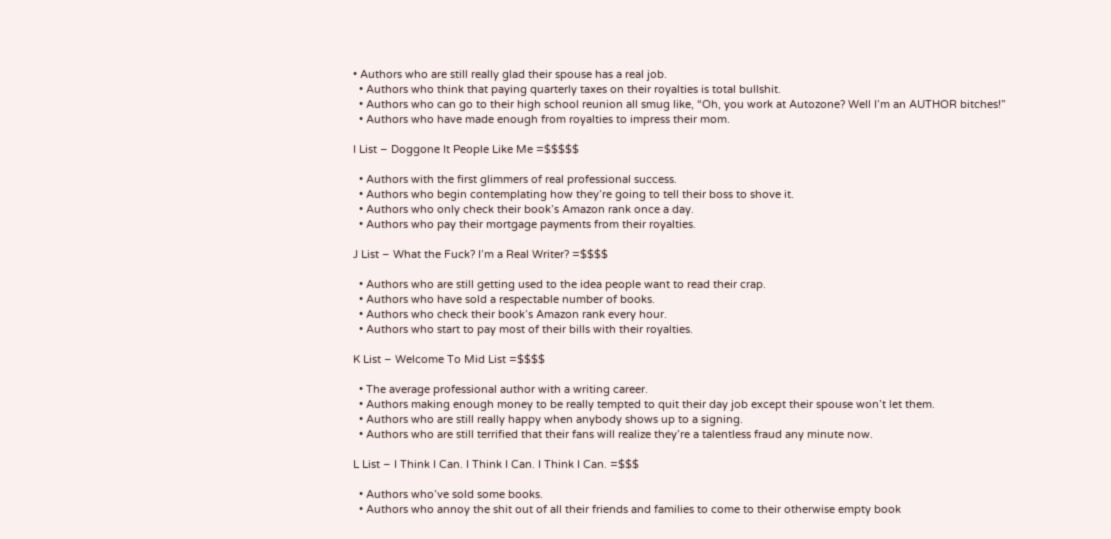• Authors who are still really glad their spouse has a real job.
  • Authors who think that paying quarterly taxes on their royalties is total bullshit.
  • Authors who can go to their high school reunion all smug like, “Oh, you work at Autozone? Well I’m an AUTHOR bitches!”
  • Authors who have made enough from royalties to impress their mom.

I List – Doggone It People Like Me =$$$$$

  • Authors with the first glimmers of real professional success.
  • Authors who begin contemplating how they’re going to tell their boss to shove it.
  • Authors who only check their book’s Amazon rank once a day.
  • Authors who pay their mortgage payments from their royalties.

J List – What the Fuck? I’m a Real Writer? =$$$$

  • Authors who are still getting used to the idea people want to read their crap.
  • Authors who have sold a respectable number of books.
  • Authors who check their book’s Amazon rank every hour.
  • Authors who start to pay most of their bills with their royalties.

K List – Welcome To Mid List =$$$$

  • The average professional author with a writing career.
  • Authors making enough money to be really tempted to quit their day job except their spouse won’t let them.
  • Authors who are still really happy when anybody shows up to a signing.
  • Authors who are still terrified that their fans will realize they’re a talentless fraud any minute now.

L List – I Think I Can. I Think I Can. I Think I Can. =$$$

  • Authors who’ve sold some books.
  • Authors who annoy the shit out of all their friends and families to come to their otherwise empty book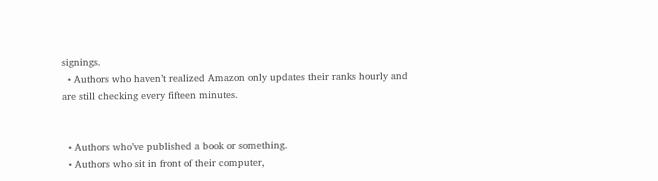signings.
  • Authors who haven’t realized Amazon only updates their ranks hourly and are still checking every fifteen minutes.


  • Authors who’ve published a book or something.
  • Authors who sit in front of their computer,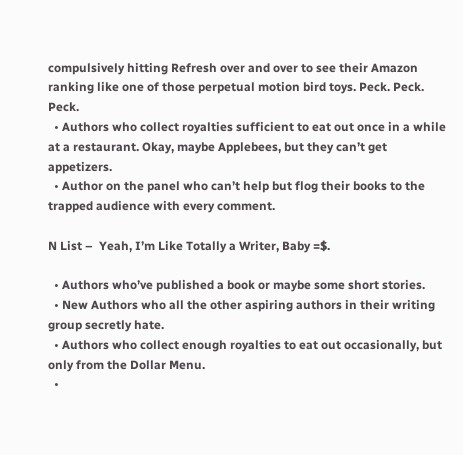compulsively hitting Refresh over and over to see their Amazon ranking like one of those perpetual motion bird toys. Peck. Peck. Peck.
  • Authors who collect royalties sufficient to eat out once in a while at a restaurant. Okay, maybe Applebees, but they can’t get appetizers.
  • Author on the panel who can’t help but flog their books to the trapped audience with every comment.

N List –  Yeah, I’m Like Totally a Writer, Baby =$.

  • Authors who’ve published a book or maybe some short stories.
  • New Authors who all the other aspiring authors in their writing group secretly hate.
  • Authors who collect enough royalties to eat out occasionally, but only from the Dollar Menu.
  •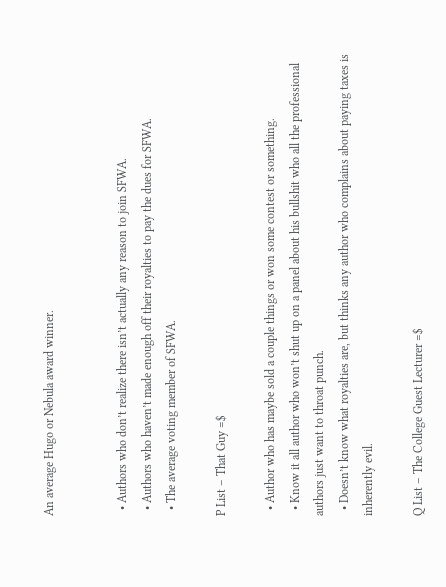An average Hugo or Nebula award winner.


  • Authors who don’t realize there isn’t actually any reason to join SFWA.
  • Authors who haven’t made enough off their royalties to pay the dues for SFWA.
  • The average voting member of SFWA.

P List – That Guy =$

  • Author who has maybe sold a couple things or won some contest or something.
  • Know it all author who won’t shut up on a panel about his bullshit who all the professional authors just want to throat punch.
  • Doesn’t know what royalties are, but thinks any author who complains about paying taxes is inherently evil.

Q List – The College Guest Lecturer =$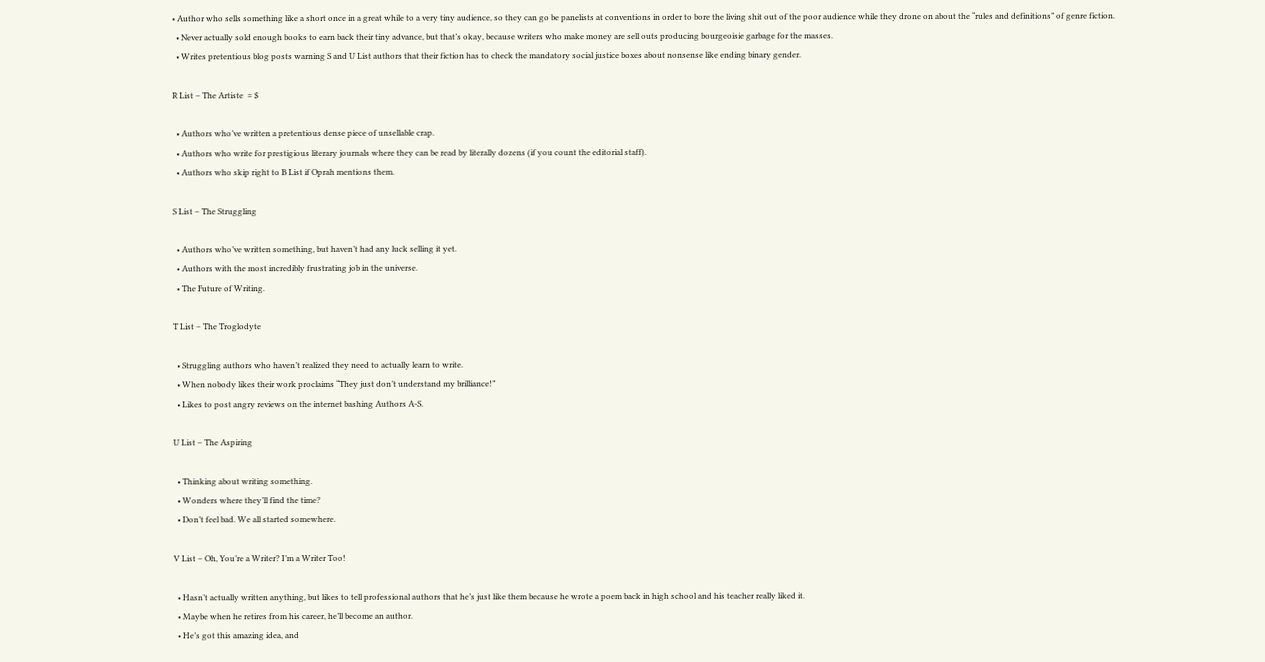• Author who sells something like a short once in a great while to a very tiny audience, so they can go be panelists at conventions in order to bore the living shit out of the poor audience while they drone on about the “rules and definitions” of genre fiction.
  • Never actually sold enough books to earn back their tiny advance, but that’s okay, because writers who make money are sell outs producing bourgeoisie garbage for the masses.
  • Writes pretentious blog posts warning S and U List authors that their fiction has to check the mandatory social justice boxes about nonsense like ending binary gender.

R List – The Artiste  = $

  • Authors who’ve written a pretentious dense piece of unsellable crap.
  • Authors who write for prestigious literary journals where they can be read by literally dozens (if you count the editorial staff).
  • Authors who skip right to B List if Oprah mentions them.

S List – The Struggling

  • Authors who’ve written something, but haven’t had any luck selling it yet.
  • Authors with the most incredibly frustrating job in the universe.
  • The Future of Writing.

T List – The Troglodyte

  • Struggling authors who haven’t realized they need to actually learn to write.
  • When nobody likes their work proclaims “They just don’t understand my brilliance!”
  • Likes to post angry reviews on the internet bashing Authors A-S.

U List – The Aspiring

  • Thinking about writing something.
  • Wonders where they’ll find the time?
  • Don’t feel bad. We all started somewhere.

V List – Oh, You’re a Writer? I’m a Writer Too!

  • Hasn’t actually written anything, but likes to tell professional authors that he’s just like them because he wrote a poem back in high school and his teacher really liked it.
  • Maybe when he retires from his career, he’ll become an author.
  • He’s got this amazing idea, and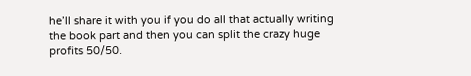he’ll share it with you if you do all that actually writing the book part and then you can split the crazy huge profits 50/50.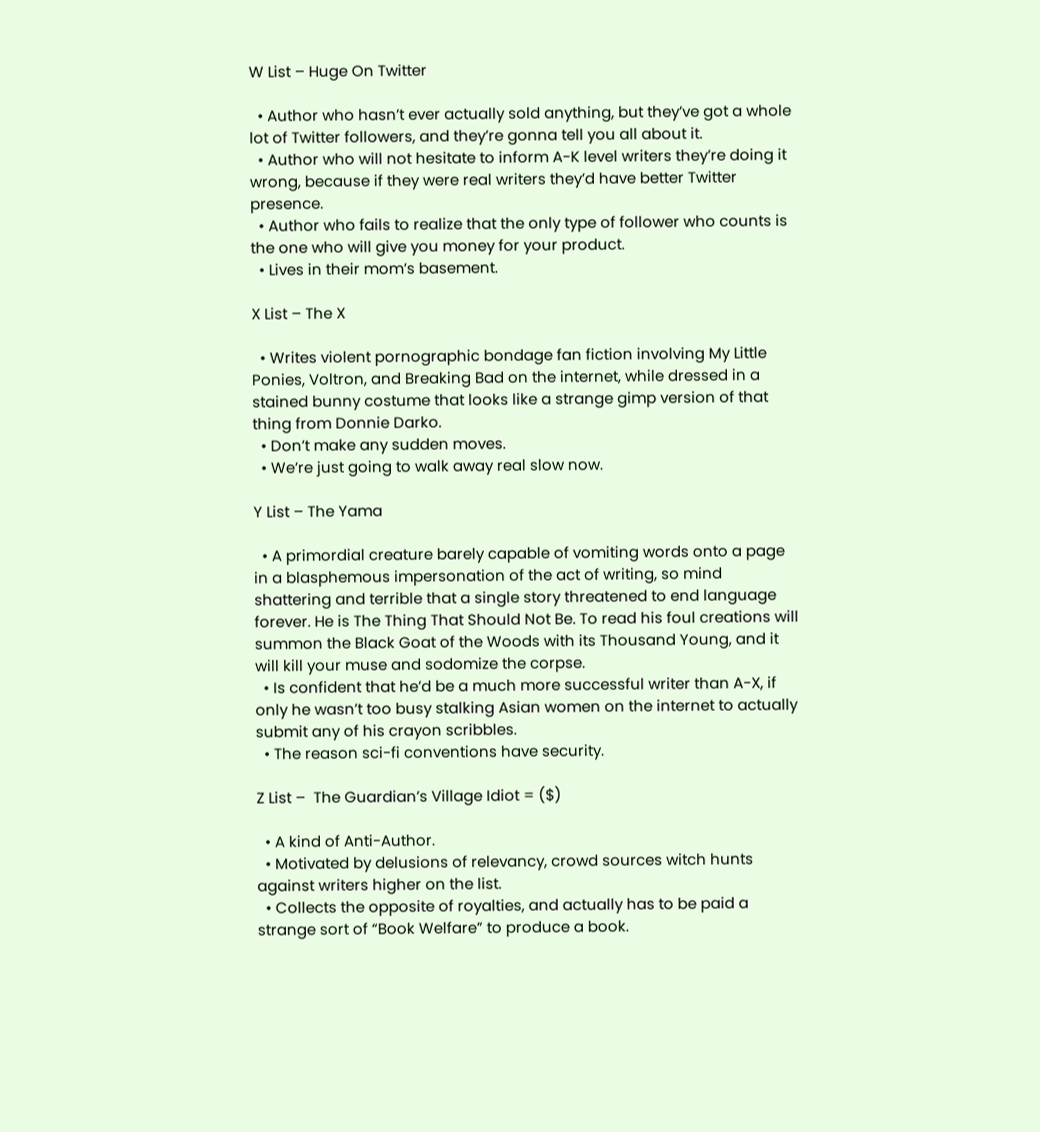W List – Huge On Twitter

  • Author who hasn’t ever actually sold anything, but they’ve got a whole lot of Twitter followers, and they’re gonna tell you all about it.
  • Author who will not hesitate to inform A-K level writers they’re doing it wrong, because if they were real writers they’d have better Twitter presence.
  • Author who fails to realize that the only type of follower who counts is the one who will give you money for your product.
  • Lives in their mom’s basement.

X List – The X

  • Writes violent pornographic bondage fan fiction involving My Little Ponies, Voltron, and Breaking Bad on the internet, while dressed in a stained bunny costume that looks like a strange gimp version of that thing from Donnie Darko.
  • Don’t make any sudden moves.
  • We’re just going to walk away real slow now.

Y List – The Yama

  • A primordial creature barely capable of vomiting words onto a page in a blasphemous impersonation of the act of writing, so mind shattering and terrible that a single story threatened to end language forever. He is The Thing That Should Not Be. To read his foul creations will summon the Black Goat of the Woods with its Thousand Young, and it will kill your muse and sodomize the corpse.
  • Is confident that he’d be a much more successful writer than A-X, if only he wasn’t too busy stalking Asian women on the internet to actually submit any of his crayon scribbles.
  • The reason sci-fi conventions have security.

Z List –  The Guardian’s Village Idiot = ($)

  • A kind of Anti-Author.
  • Motivated by delusions of relevancy, crowd sources witch hunts against writers higher on the list.
  • Collects the opposite of royalties, and actually has to be paid a strange sort of “Book Welfare” to produce a book.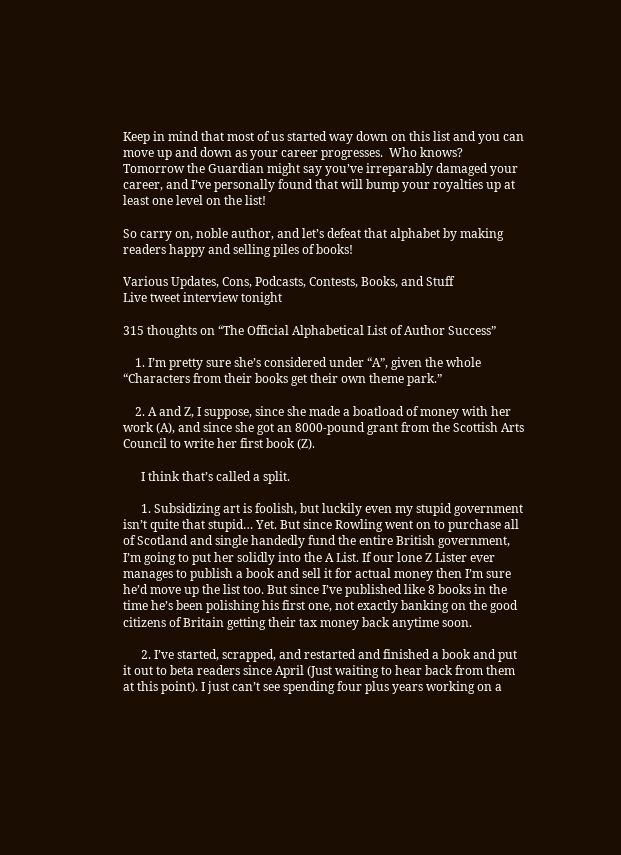Keep in mind that most of us started way down on this list and you can move up and down as your career progresses.  Who knows? Tomorrow the Guardian might say you’ve irreparably damaged your career, and I’ve personally found that will bump your royalties up at least one level on the list!

So carry on, noble author, and let’s defeat that alphabet by making readers happy and selling piles of books!

Various Updates, Cons, Podcasts, Contests, Books, and Stuff
Live tweet interview tonight

315 thoughts on “The Official Alphabetical List of Author Success”

    1. I’m pretty sure she’s considered under “A”, given the whole “Characters from their books get their own theme park.”

    2. A and Z, I suppose, since she made a boatload of money with her work (A), and since she got an 8000-pound grant from the Scottish Arts Council to write her first book (Z).

      I think that’s called a split.

      1. Subsidizing art is foolish, but luckily even my stupid government isn’t quite that stupid… Yet. But since Rowling went on to purchase all of Scotland and single handedly fund the entire British government, I’m going to put her solidly into the A List. If our lone Z Lister ever manages to publish a book and sell it for actual money then I’m sure he’d move up the list too. But since I’ve published like 8 books in the time he’s been polishing his first one, not exactly banking on the good citizens of Britain getting their tax money back anytime soon.

      2. I’ve started, scrapped, and restarted and finished a book and put it out to beta readers since April (Just waiting to hear back from them at this point). I just can’t see spending four plus years working on a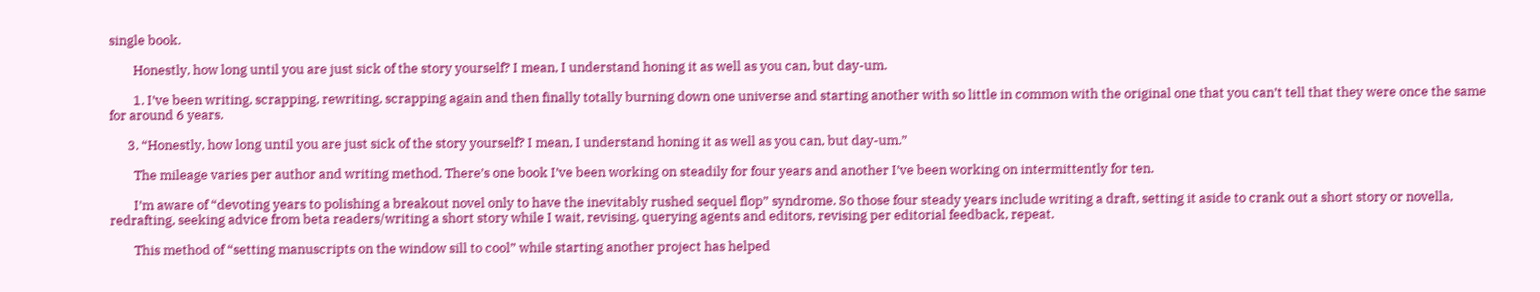single book.

        Honestly, how long until you are just sick of the story yourself? I mean, I understand honing it as well as you can, but day-um.

        1. I’ve been writing, scrapping, rewriting, scrapping again and then finally totally burning down one universe and starting another with so little in common with the original one that you can’t tell that they were once the same for around 6 years.

      3. “Honestly, how long until you are just sick of the story yourself? I mean, I understand honing it as well as you can, but day-um.”

        The mileage varies per author and writing method. There’s one book I’ve been working on steadily for four years and another I’ve been working on intermittently for ten.

        I’m aware of “devoting years to polishing a breakout novel only to have the inevitably rushed sequel flop” syndrome. So those four steady years include writing a draft, setting it aside to crank out a short story or novella, redrafting, seeking advice from beta readers/writing a short story while I wait, revising, querying agents and editors, revising per editorial feedback, repeat.

        This method of “setting manuscripts on the window sill to cool” while starting another project has helped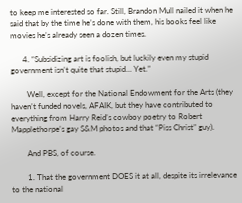to keep me interested so far. Still, Brandon Mull nailed it when he said that by the time he’s done with them, his books feel like movies he’s already seen a dozen times.

      4. “Subsidizing art is foolish, but luckily even my stupid government isn’t quite that stupid… Yet.”

        Well, except for the National Endowment for the Arts (they haven’t funded novels, AFAIK, but they have contributed to everything from Harry Reid’s cowboy poetry to Robert Mapplethorpe’s gay S&M photos and that “Piss Christ” guy).

        And PBS, of course.

        1. That the government DOES it at all, despite its irrelevance to the national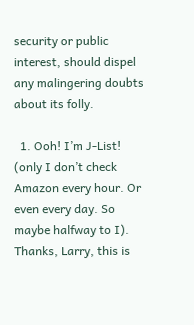security or public interest, should dispel any malingering doubts about its folly.

  1. Ooh! I’m J-List! (only I don’t check Amazon every hour. Or even every day. So maybe halfway to I). Thanks, Larry, this is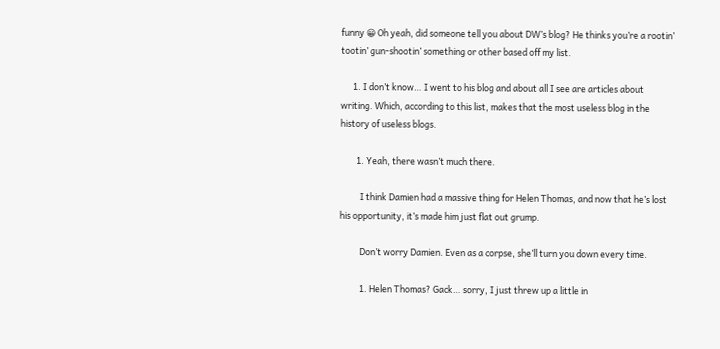funny 😀 Oh yeah, did someone tell you about DW’s blog? He thinks you’re a rootin’ tootin’ gun-shootin’ something or other based off my list.

      1. I don’t know… I went to his blog and about all I see are articles about writing. Which, according to this list, makes that the most useless blog in the history of useless blogs.

        1. Yeah, there wasn’t much there.

          I think Damien had a massive thing for Helen Thomas, and now that he’s lost his opportunity, it’s made him just flat out grump.

          Don’t worry Damien. Even as a corpse, she’ll turn you down every time.

          1. Helen Thomas? Gack… sorry, I just threw up a little in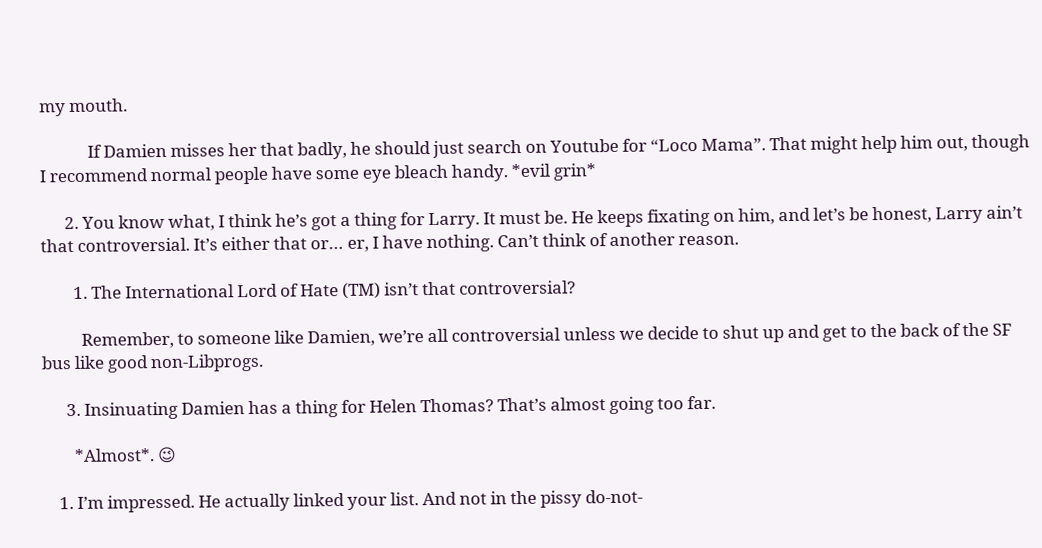my mouth.

            If Damien misses her that badly, he should just search on Youtube for “Loco Mama”. That might help him out, though I recommend normal people have some eye bleach handy. *evil grin*

      2. You know what, I think he’s got a thing for Larry. It must be. He keeps fixating on him, and let’s be honest, Larry ain’t that controversial. It’s either that or… er, I have nothing. Can’t think of another reason.

        1. The International Lord of Hate (TM) isn’t that controversial?

          Remember, to someone like Damien, we’re all controversial unless we decide to shut up and get to the back of the SF bus like good non-Libprogs.

      3. Insinuating Damien has a thing for Helen Thomas? That’s almost going too far.

        *Almost*. 😉

    1. I’m impressed. He actually linked your list. And not in the pissy do-not-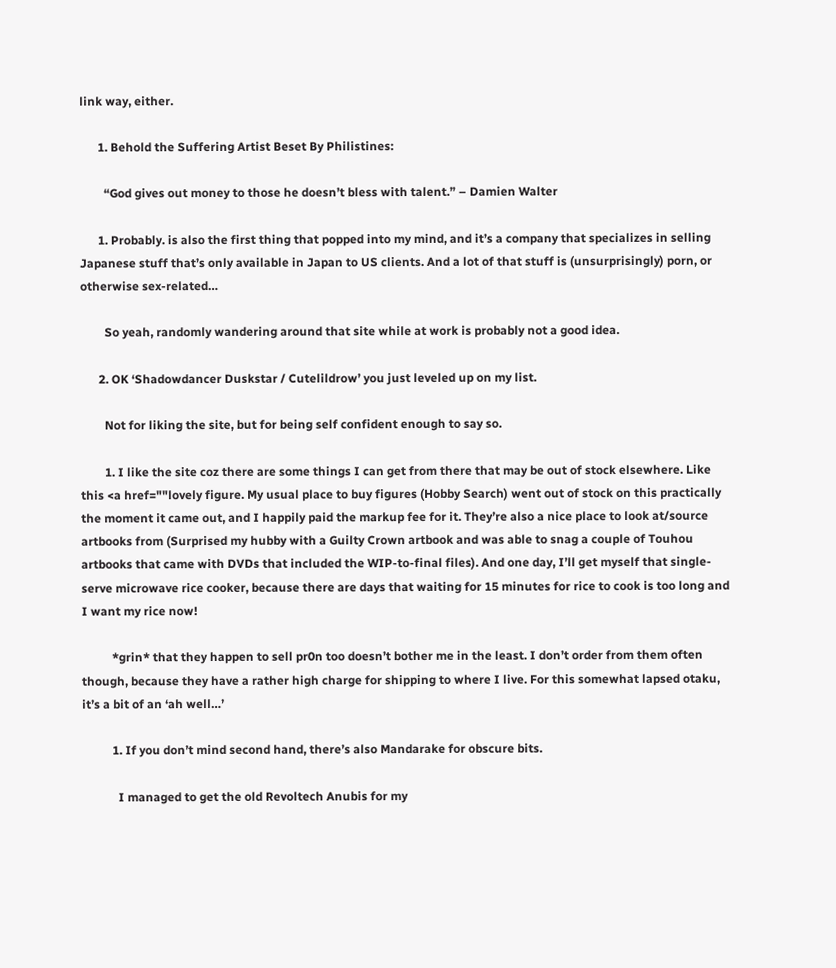link way, either.

      1. Behold the Suffering Artist Beset By Philistines:

        “God gives out money to those he doesn’t bless with talent.” – Damien Walter

      1. Probably. is also the first thing that popped into my mind, and it’s a company that specializes in selling Japanese stuff that’s only available in Japan to US clients. And a lot of that stuff is (unsurprisingly) porn, or otherwise sex-related…

        So yeah, randomly wandering around that site while at work is probably not a good idea.

      2. OK ‘Shadowdancer Duskstar / Cutelildrow’ you just leveled up on my list.

        Not for liking the site, but for being self confident enough to say so.

        1. I like the site coz there are some things I can get from there that may be out of stock elsewhere. Like this <a href=""lovely figure. My usual place to buy figures (Hobby Search) went out of stock on this practically the moment it came out, and I happily paid the markup fee for it. They’re also a nice place to look at/source artbooks from (Surprised my hubby with a Guilty Crown artbook and was able to snag a couple of Touhou artbooks that came with DVDs that included the WIP-to-final files). And one day, I’ll get myself that single-serve microwave rice cooker, because there are days that waiting for 15 minutes for rice to cook is too long and I want my rice now!

          *grin* that they happen to sell pr0n too doesn’t bother me in the least. I don’t order from them often though, because they have a rather high charge for shipping to where I live. For this somewhat lapsed otaku, it’s a bit of an ‘ah well…’

          1. If you don’t mind second hand, there’s also Mandarake for obscure bits.

            I managed to get the old Revoltech Anubis for my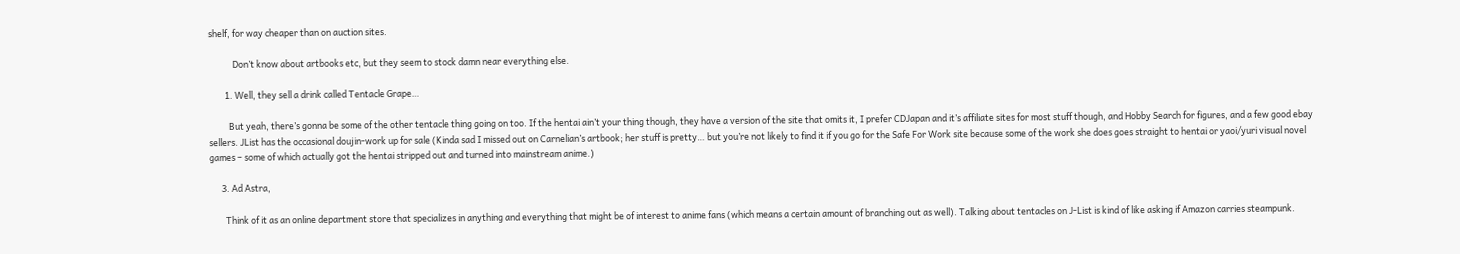shelf, for way cheaper than on auction sites.

            Don’t know about artbooks etc, but they seem to stock damn near everything else.

        1. Well, they sell a drink called Tentacle Grape…

          But yeah, there’s gonna be some of the other tentacle thing going on too. If the hentai ain’t your thing though, they have a version of the site that omits it, I prefer CDJapan and it’s affiliate sites for most stuff though, and Hobby Search for figures, and a few good ebay sellers. JList has the occasional doujin-work up for sale (Kinda sad I missed out on Carnelian’s artbook; her stuff is pretty… but you’re not likely to find it if you go for the Safe For Work site because some of the work she does goes straight to hentai or yaoi/yuri visual novel games – some of which actually got the hentai stripped out and turned into mainstream anime.)

      3. Ad Astra,

        Think of it as an online department store that specializes in anything and everything that might be of interest to anime fans (which means a certain amount of branching out as well). Talking about tentacles on J-List is kind of like asking if Amazon carries steampunk.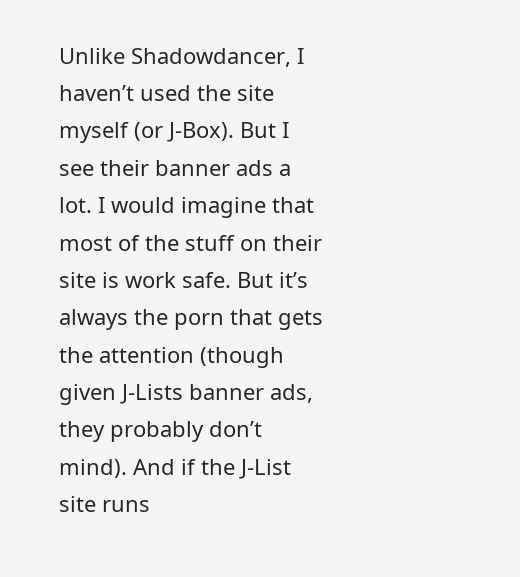Unlike Shadowdancer, I haven’t used the site myself (or J-Box). But I see their banner ads a lot. I would imagine that most of the stuff on their site is work safe. But it’s always the porn that gets the attention (though given J-Lists banner ads, they probably don’t mind). And if the J-List site runs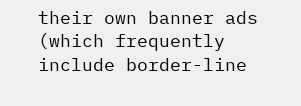their own banner ads (which frequently include border-line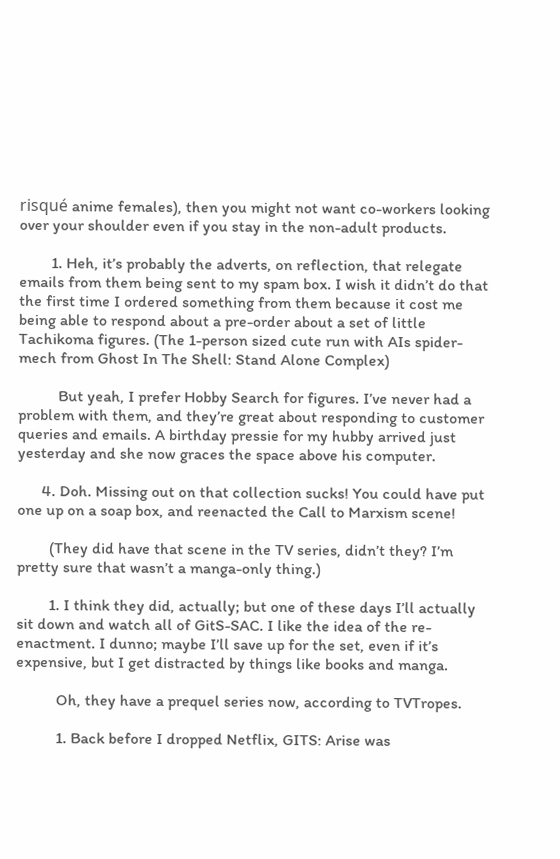risqué anime females), then you might not want co-workers looking over your shoulder even if you stay in the non-adult products.

        1. Heh, it’s probably the adverts, on reflection, that relegate emails from them being sent to my spam box. I wish it didn’t do that the first time I ordered something from them because it cost me being able to respond about a pre-order about a set of little Tachikoma figures. (The 1-person sized cute run with AIs spider-mech from Ghost In The Shell: Stand Alone Complex)

          But yeah, I prefer Hobby Search for figures. I’ve never had a problem with them, and they’re great about responding to customer queries and emails. A birthday pressie for my hubby arrived just yesterday and she now graces the space above his computer.

      4. Doh. Missing out on that collection sucks! You could have put one up on a soap box, and reenacted the Call to Marxism scene!

        (They did have that scene in the TV series, didn’t they? I’m pretty sure that wasn’t a manga-only thing.)

        1. I think they did, actually; but one of these days I’ll actually sit down and watch all of GitS-SAC. I like the idea of the re-enactment. I dunno; maybe I’ll save up for the set, even if it’s expensive, but I get distracted by things like books and manga.

          Oh, they have a prequel series now, according to TVTropes.

          1. Back before I dropped Netflix, GITS: Arise was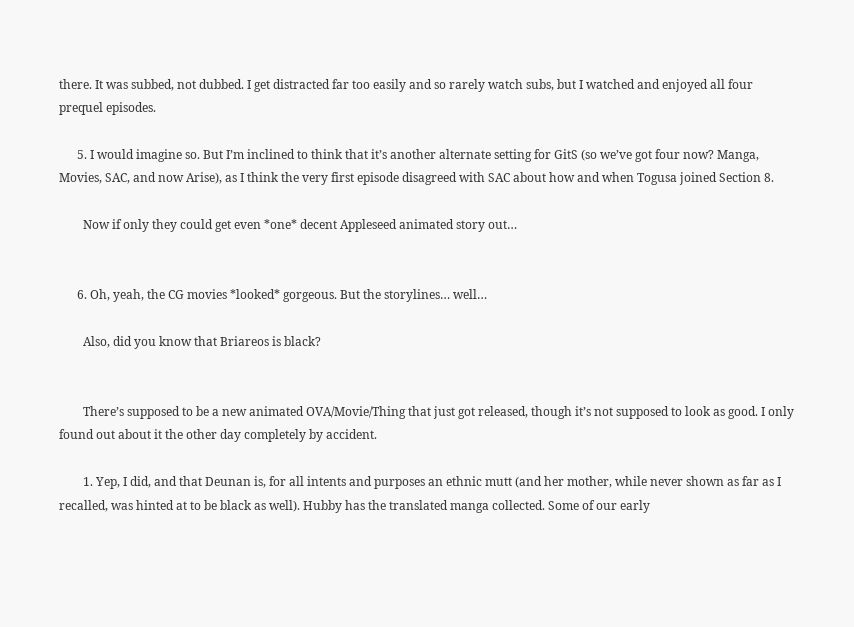there. It was subbed, not dubbed. I get distracted far too easily and so rarely watch subs, but I watched and enjoyed all four prequel episodes.

      5. I would imagine so. But I’m inclined to think that it’s another alternate setting for GitS (so we’ve got four now? Manga, Movies, SAC, and now Arise), as I think the very first episode disagreed with SAC about how and when Togusa joined Section 8.

        Now if only they could get even *one* decent Appleseed animated story out…


      6. Oh, yeah, the CG movies *looked* gorgeous. But the storylines… well…

        Also, did you know that Briareos is black?


        There’s supposed to be a new animated OVA/Movie/Thing that just got released, though it’s not supposed to look as good. I only found out about it the other day completely by accident.

        1. Yep, I did, and that Deunan is, for all intents and purposes an ethnic mutt (and her mother, while never shown as far as I recalled, was hinted at to be black as well). Hubby has the translated manga collected. Some of our early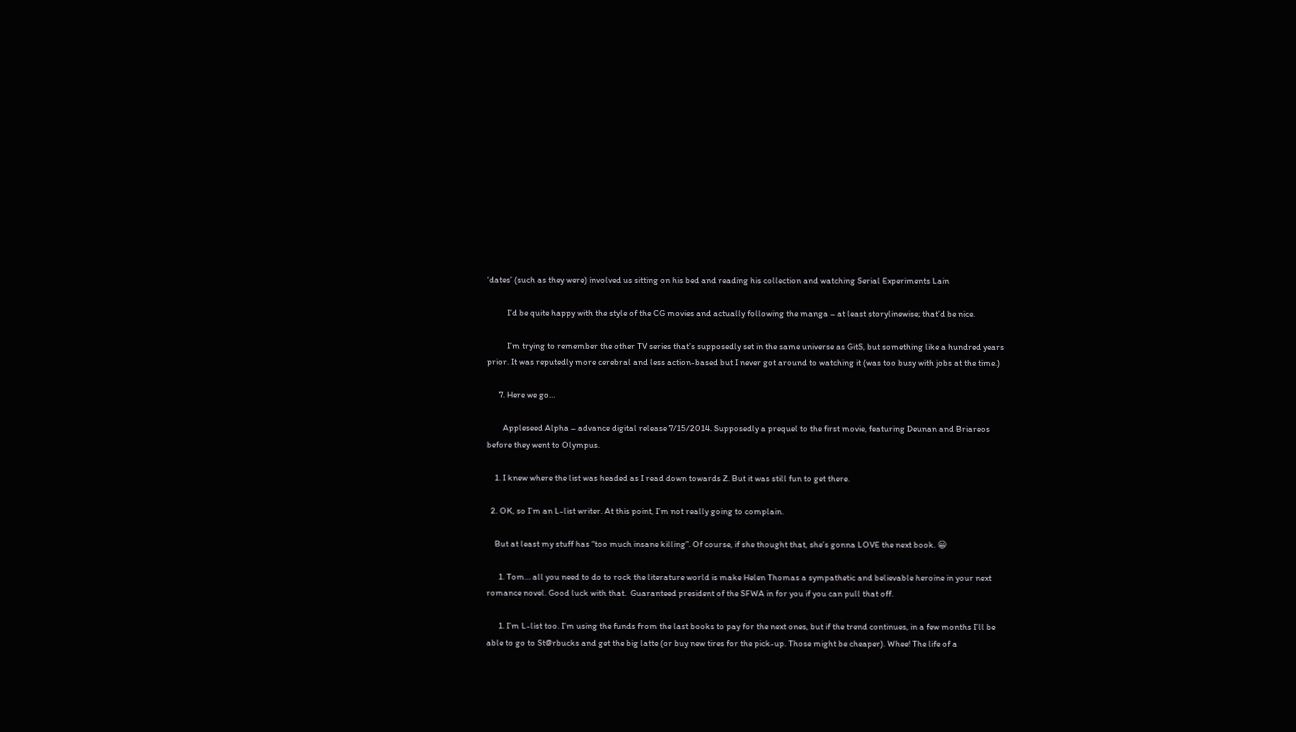‘dates’ (such as they were) involved us sitting on his bed and reading his collection and watching Serial Experiments Lain

          I’d be quite happy with the style of the CG movies and actually following the manga – at least storylinewise; that’d be nice.

          I’m trying to remember the other TV series that’s supposedly set in the same universe as GitS, but something like a hundred years prior. It was reputedly more cerebral and less action-based but I never got around to watching it (was too busy with jobs at the time.)

      7. Here we go…

        Appleseed Alpha – advance digital release 7/15/2014. Supposedly a prequel to the first movie, featuring Deunan and Briareos before they went to Olympus.

    1. I knew where the list was headed as I read down towards Z. But it was still fun to get there.

  2. OK, so I’m an L-list writer. At this point, I’m not really going to complain.

    But at least my stuff has “too much insane killing”. Of course, if she thought that, she’s gonna LOVE the next book. 😀

      1. Tom… all you need to do to rock the literature world is make Helen Thomas a sympathetic and believable heroine in your next romance novel. Good luck with that.  Guaranteed president of the SFWA in for you if you can pull that off.

      1. I’m L-list too. I’m using the funds from the last books to pay for the next ones, but if the trend continues, in a few months I’ll be able to go to St@rbucks and get the big latte (or buy new tires for the pick-up. Those might be cheaper). Whee! The life of a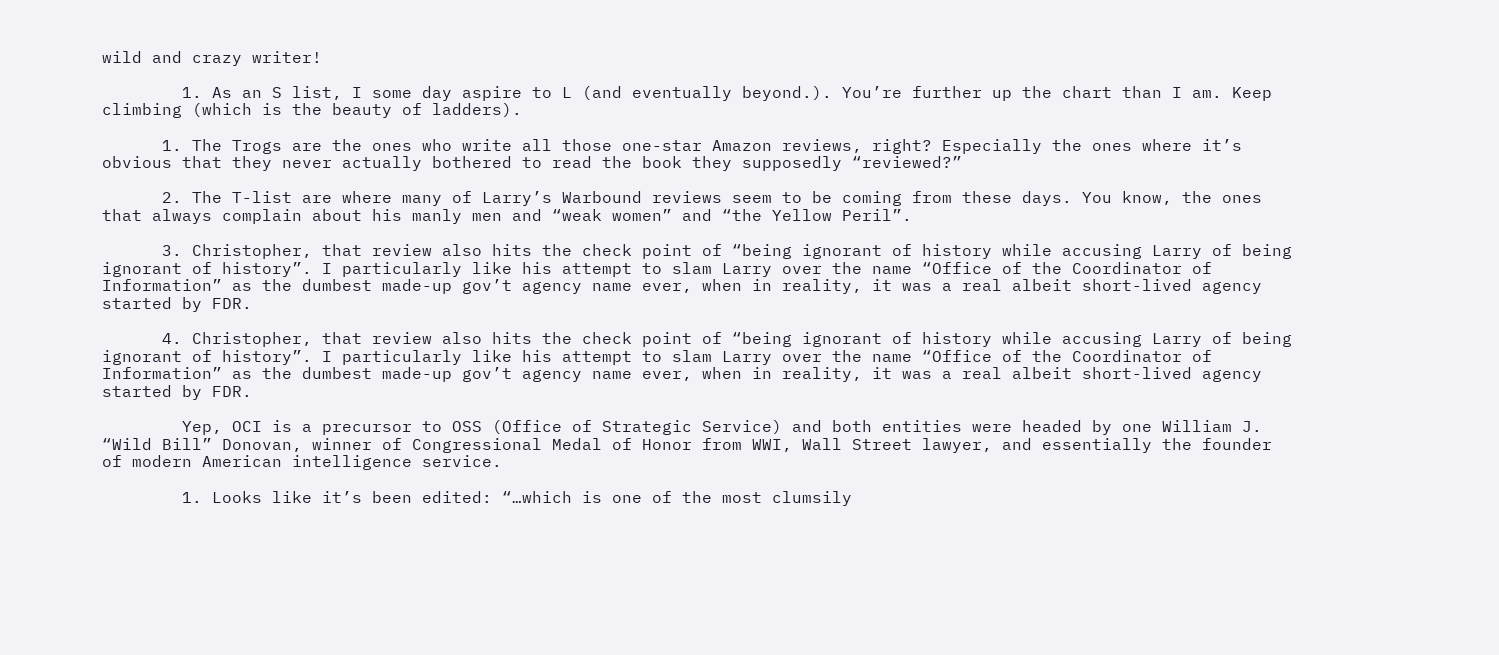wild and crazy writer!

        1. As an S list, I some day aspire to L (and eventually beyond.). You’re further up the chart than I am. Keep climbing (which is the beauty of ladders).

      1. The Trogs are the ones who write all those one-star Amazon reviews, right? Especially the ones where it’s obvious that they never actually bothered to read the book they supposedly “reviewed?”

      2. The T-list are where many of Larry’s Warbound reviews seem to be coming from these days. You know, the ones that always complain about his manly men and “weak women” and “the Yellow Peril”.

      3. Christopher, that review also hits the check point of “being ignorant of history while accusing Larry of being ignorant of history”. I particularly like his attempt to slam Larry over the name “Office of the Coordinator of Information” as the dumbest made-up gov’t agency name ever, when in reality, it was a real albeit short-lived agency started by FDR.

      4. Christopher, that review also hits the check point of “being ignorant of history while accusing Larry of being ignorant of history”. I particularly like his attempt to slam Larry over the name “Office of the Coordinator of Information” as the dumbest made-up gov’t agency name ever, when in reality, it was a real albeit short-lived agency started by FDR.

        Yep, OCI is a precursor to OSS (Office of Strategic Service) and both entities were headed by one William J. “Wild Bill” Donovan, winner of Congressional Medal of Honor from WWI, Wall Street lawyer, and essentially the founder of modern American intelligence service.

        1. Looks like it’s been edited: “…which is one of the most clumsily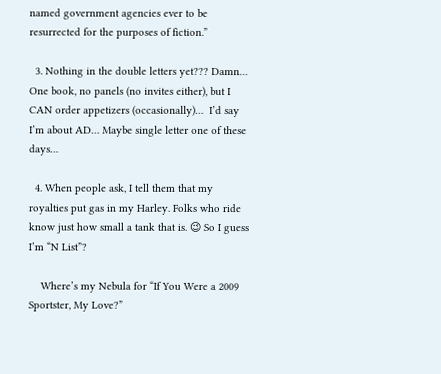named government agencies ever to be resurrected for the purposes of fiction.”

  3. Nothing in the double letters yet??? Damn… One book, no panels (no invites either), but I CAN order appetizers (occasionally)…  I’d say I’m about AD… Maybe single letter one of these days…

  4. When people ask, I tell them that my royalties put gas in my Harley. Folks who ride know just how small a tank that is. 😉 So I guess I’m “N List”?

    Where’s my Nebula for “If You Were a 2009 Sportster, My Love?”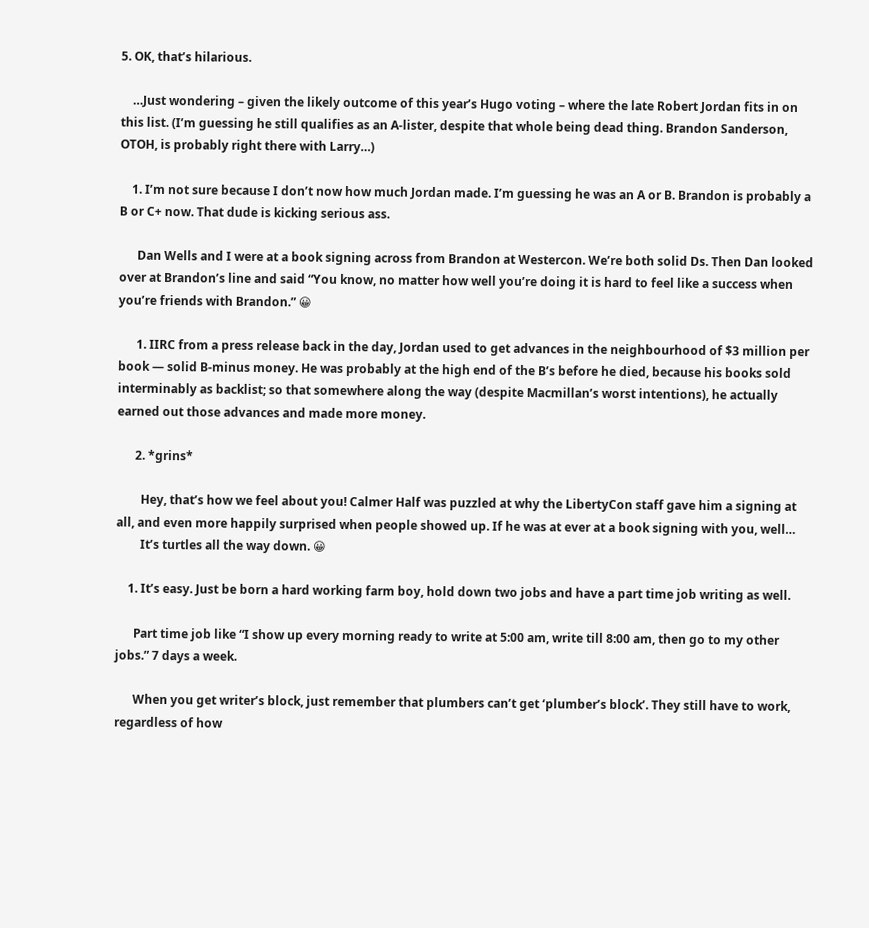5. OK, that’s hilarious.

    …Just wondering – given the likely outcome of this year’s Hugo voting – where the late Robert Jordan fits in on this list. (I’m guessing he still qualifies as an A-lister, despite that whole being dead thing. Brandon Sanderson, OTOH, is probably right there with Larry…)

    1. I’m not sure because I don’t now how much Jordan made. I’m guessing he was an A or B. Brandon is probably a B or C+ now. That dude is kicking serious ass.

      Dan Wells and I were at a book signing across from Brandon at Westercon. We’re both solid Ds. Then Dan looked over at Brandon’s line and said “You know, no matter how well you’re doing it is hard to feel like a success when you’re friends with Brandon.” 😀

      1. IIRC from a press release back in the day, Jordan used to get advances in the neighbourhood of $3 million per book — solid B-minus money. He was probably at the high end of the B’s before he died, because his books sold interminably as backlist; so that somewhere along the way (despite Macmillan’s worst intentions), he actually earned out those advances and made more money.

      2. *grins*

        Hey, that’s how we feel about you! Calmer Half was puzzled at why the LibertyCon staff gave him a signing at all, and even more happily surprised when people showed up. If he was at ever at a book signing with you, well…
        It’s turtles all the way down. 😀

    1. It’s easy. Just be born a hard working farm boy, hold down two jobs and have a part time job writing as well.

      Part time job like “I show up every morning ready to write at 5:00 am, write till 8:00 am, then go to my other jobs.” 7 days a week.

      When you get writer’s block, just remember that plumbers can’t get ‘plumber’s block’. They still have to work, regardless of how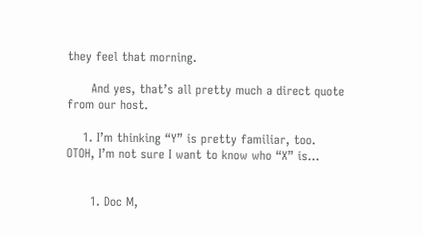they feel that morning.

      And yes, that’s all pretty much a direct quote from our host.

    1. I’m thinking “Y” is pretty familiar, too. OTOH, I’m not sure I want to know who “X” is…


      1. Doc M,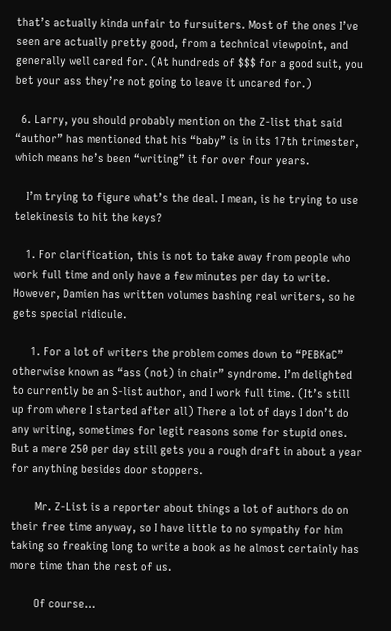that’s actually kinda unfair to fursuiters. Most of the ones I’ve seen are actually pretty good, from a technical viewpoint, and generally well cared for. (At hundreds of $$$ for a good suit, you bet your ass they’re not going to leave it uncared for.)

  6. Larry, you should probably mention on the Z-list that said “author” has mentioned that his “baby” is in its 17th trimester, which means he’s been “writing” it for over four years.

    I’m trying to figure what’s the deal. I mean, is he trying to use telekinesis to hit the keys?

    1. For clarification, this is not to take away from people who work full time and only have a few minutes per day to write. However, Damien has written volumes bashing real writers, so he gets special ridicule.

      1. For a lot of writers the problem comes down to “PEBKaC” otherwise known as “ass (not) in chair” syndrome. I’m delighted to currently be an S-list author, and I work full time. (It’s still up from where I started after all) There a lot of days I don’t do any writing, sometimes for legit reasons some for stupid ones. But a mere 250 per day still gets you a rough draft in about a year for anything besides door stoppers.

        Mr. Z-List is a reporter about things a lot of authors do on their free time anyway, so I have little to no sympathy for him taking so freaking long to write a book as he almost certainly has more time than the rest of us.

        Of course…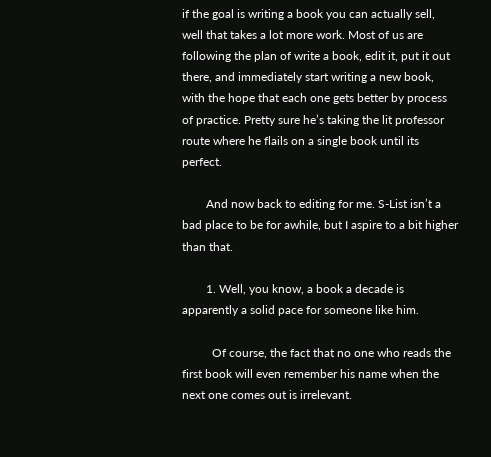if the goal is writing a book you can actually sell, well that takes a lot more work. Most of us are following the plan of write a book, edit it, put it out there, and immediately start writing a new book, with the hope that each one gets better by process of practice. Pretty sure he’s taking the lit professor route where he flails on a single book until its perfect.

        And now back to editing for me. S-List isn’t a bad place to be for awhile, but I aspire to a bit higher than that.

        1. Well, you know, a book a decade is apparently a solid pace for someone like him.

          Of course, the fact that no one who reads the first book will even remember his name when the next one comes out is irrelevant.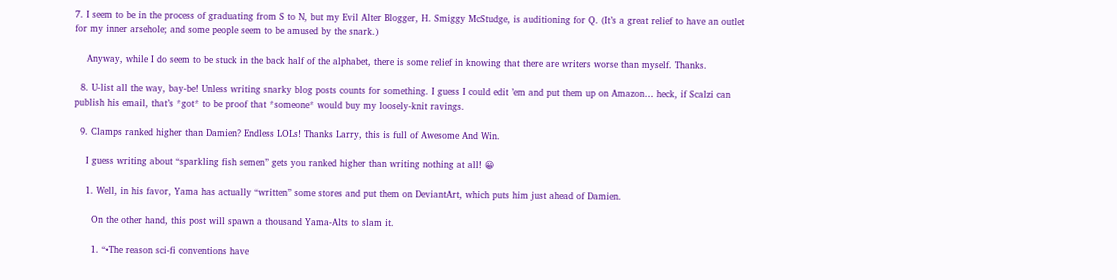7. I seem to be in the process of graduating from S to N, but my Evil Alter Blogger, H. Smiggy McStudge, is auditioning for Q. (It’s a great relief to have an outlet for my inner arsehole; and some people seem to be amused by the snark.)

    Anyway, while I do seem to be stuck in the back half of the alphabet, there is some relief in knowing that there are writers worse than myself. Thanks.

  8. U-list all the way, bay-be! Unless writing snarky blog posts counts for something. I guess I could edit ’em and put them up on Amazon… heck, if Scalzi can publish his email, that’s *got* to be proof that *someone* would buy my loosely-knit ravings.

  9. Clamps ranked higher than Damien? Endless LOLs! Thanks Larry, this is full of Awesome And Win.

    I guess writing about “sparkling fish semen” gets you ranked higher than writing nothing at all! 😀

    1. Well, in his favor, Yama has actually “written” some stores and put them on DeviantArt, which puts him just ahead of Damien.

      On the other hand, this post will spawn a thousand Yama-Alts to slam it.

      1. “•The reason sci-fi conventions have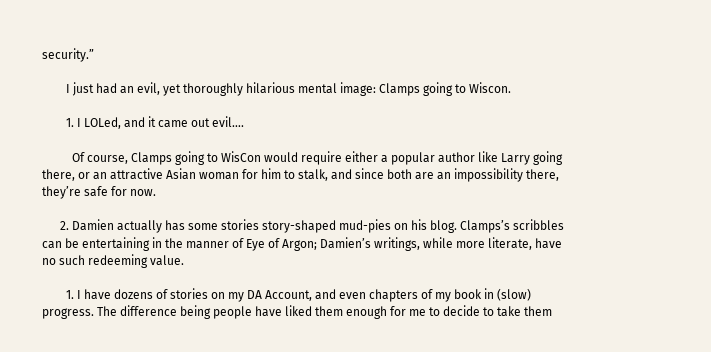security.”

        I just had an evil, yet thoroughly hilarious mental image: Clamps going to Wiscon.

        1. I LOLed, and it came out evil….

          Of course, Clamps going to WisCon would require either a popular author like Larry going there, or an attractive Asian woman for him to stalk, and since both are an impossibility there, they’re safe for now.

      2. Damien actually has some stories story-shaped mud-pies on his blog. Clamps’s scribbles can be entertaining in the manner of Eye of Argon; Damien’s writings, while more literate, have no such redeeming value.

        1. I have dozens of stories on my DA Account, and even chapters of my book in (slow) progress. The difference being people have liked them enough for me to decide to take them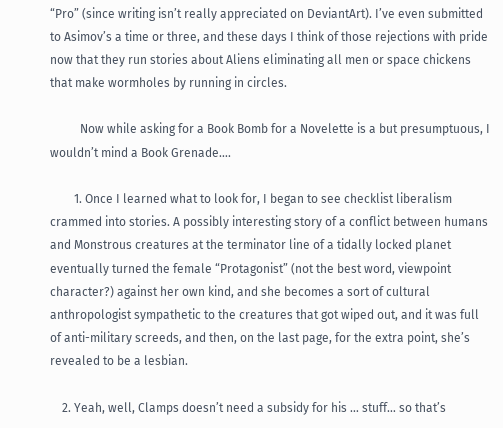“Pro” (since writing isn’t really appreciated on DeviantArt). I’ve even submitted to Asimov’s a time or three, and these days I think of those rejections with pride now that they run stories about Aliens eliminating all men or space chickens that make wormholes by running in circles.

          Now while asking for a Book Bomb for a Novelette is a but presumptuous, I wouldn’t mind a Book Grenade….

        1. Once I learned what to look for, I began to see checklist liberalism crammed into stories. A possibly interesting story of a conflict between humans and Monstrous creatures at the terminator line of a tidally locked planet eventually turned the female “Protagonist” (not the best word, viewpoint character?) against her own kind, and she becomes a sort of cultural anthropologist sympathetic to the creatures that got wiped out, and it was full of anti-military screeds, and then, on the last page, for the extra point, she’s revealed to be a lesbian.

    2. Yeah, well, Clamps doesn’t need a subsidy for his … stuff… so that’s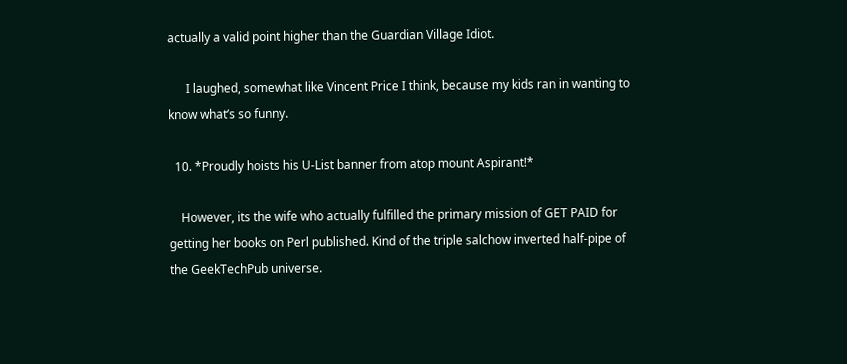actually a valid point higher than the Guardian Village Idiot.

      I laughed, somewhat like Vincent Price I think, because my kids ran in wanting to know what’s so funny.

  10. *Proudly hoists his U-List banner from atop mount Aspirant!*

    However, its the wife who actually fulfilled the primary mission of GET PAID for getting her books on Perl published. Kind of the triple salchow inverted half-pipe of the GeekTechPub universe.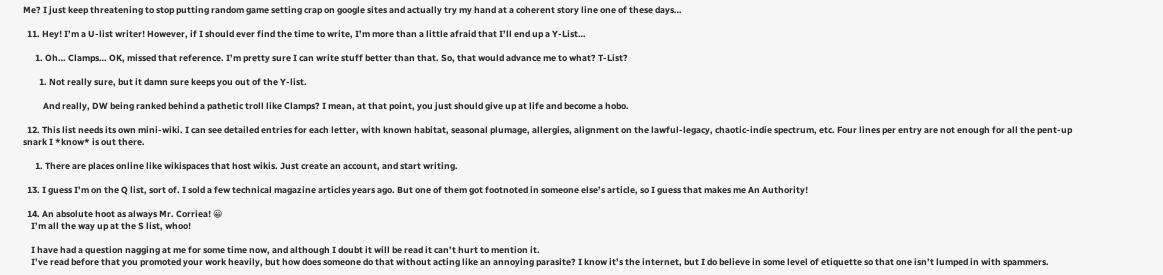Me? I just keep threatening to stop putting random game setting crap on google sites and actually try my hand at a coherent story line one of these days…

  11. Hey! I’m a U-list writer! However, if I should ever find the time to write, I’m more than a little afraid that I’ll end up a Y-List…

      1. Oh… Clamps… OK, missed that reference. I’m pretty sure I can write stuff better than that. So, that would advance me to what? T-List?

        1. Not really sure, but it damn sure keeps you out of the Y-list.

          And really, DW being ranked behind a pathetic troll like Clamps? I mean, at that point, you just should give up at life and become a hobo.

  12. This list needs its own mini-wiki. I can see detailed entries for each letter, with known habitat, seasonal plumage, allergies, alignment on the lawful-legacy, chaotic-indie spectrum, etc. Four lines per entry are not enough for all the pent-up snark I *know* is out there.

      1. There are places online like wikispaces that host wikis. Just create an account, and start writing.

  13. I guess I’m on the Q list, sort of. I sold a few technical magazine articles years ago. But one of them got footnoted in someone else’s article, so I guess that makes me An Authority!

  14. An absolute hoot as always Mr. Corriea! 😀
    I’m all the way up at the S list, whoo!

    I have had a question nagging at me for some time now, and although I doubt it will be read it can’t hurt to mention it.
    I’ve read before that you promoted your work heavily, but how does someone do that without acting like an annoying parasite? I know it’s the internet, but I do believe in some level of etiquette so that one isn’t lumped in with spammers.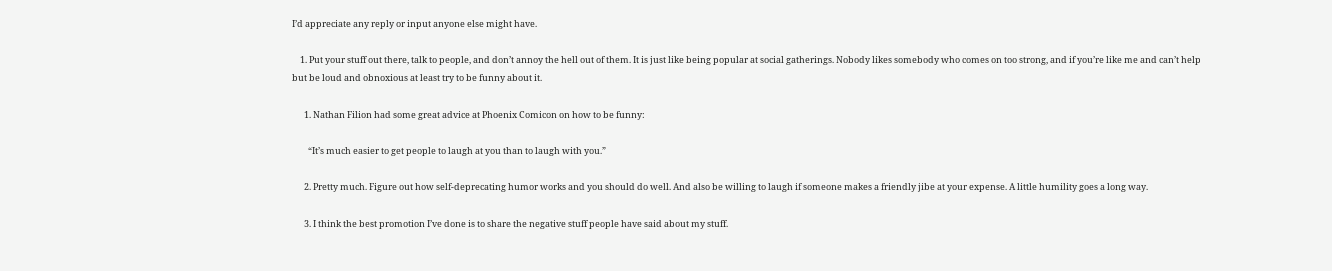I’d appreciate any reply or input anyone else might have.

    1. Put your stuff out there, talk to people, and don’t annoy the hell out of them. It is just like being popular at social gatherings. Nobody likes somebody who comes on too strong, and if you’re like me and can’t help but be loud and obnoxious at least try to be funny about it.

      1. Nathan Filion had some great advice at Phoenix Comicon on how to be funny:

        “It’s much easier to get people to laugh at you than to laugh with you.”

      2. Pretty much. Figure out how self-deprecating humor works and you should do well. And also be willing to laugh if someone makes a friendly jibe at your expense. A little humility goes a long way.

      3. I think the best promotion I’ve done is to share the negative stuff people have said about my stuff.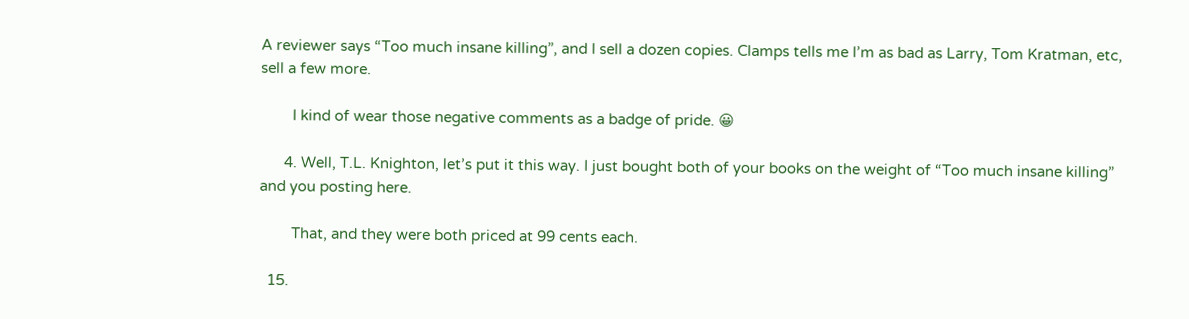A reviewer says “Too much insane killing”, and I sell a dozen copies. Clamps tells me I’m as bad as Larry, Tom Kratman, etc, sell a few more.

        I kind of wear those negative comments as a badge of pride. 😀

      4. Well, T.L. Knighton, let’s put it this way. I just bought both of your books on the weight of “Too much insane killing” and you posting here.

        That, and they were both priced at 99 cents each.

  15.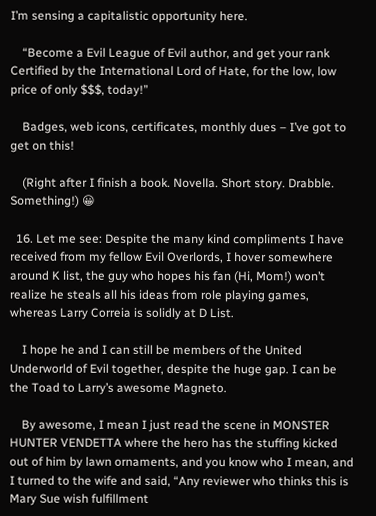I’m sensing a capitalistic opportunity here.

    “Become a Evil League of Evil author, and get your rank Certified by the International Lord of Hate, for the low, low price of only $$$, today!”

    Badges, web icons, certificates, monthly dues – I’ve got to get on this!

    (Right after I finish a book. Novella. Short story. Drabble. Something!) 😀

  16. Let me see: Despite the many kind compliments I have received from my fellow Evil Overlords, I hover somewhere around K list, the guy who hopes his fan (Hi, Mom!) won’t realize he steals all his ideas from role playing games, whereas Larry Correia is solidly at D List.

    I hope he and I can still be members of the United Underworld of Evil together, despite the huge gap. I can be the Toad to Larry’s awesome Magneto.

    By awesome, I mean I just read the scene in MONSTER HUNTER VENDETTA where the hero has the stuffing kicked out of him by lawn ornaments, and you know who I mean, and I turned to the wife and said, “Any reviewer who thinks this is Mary Sue wish fulfillment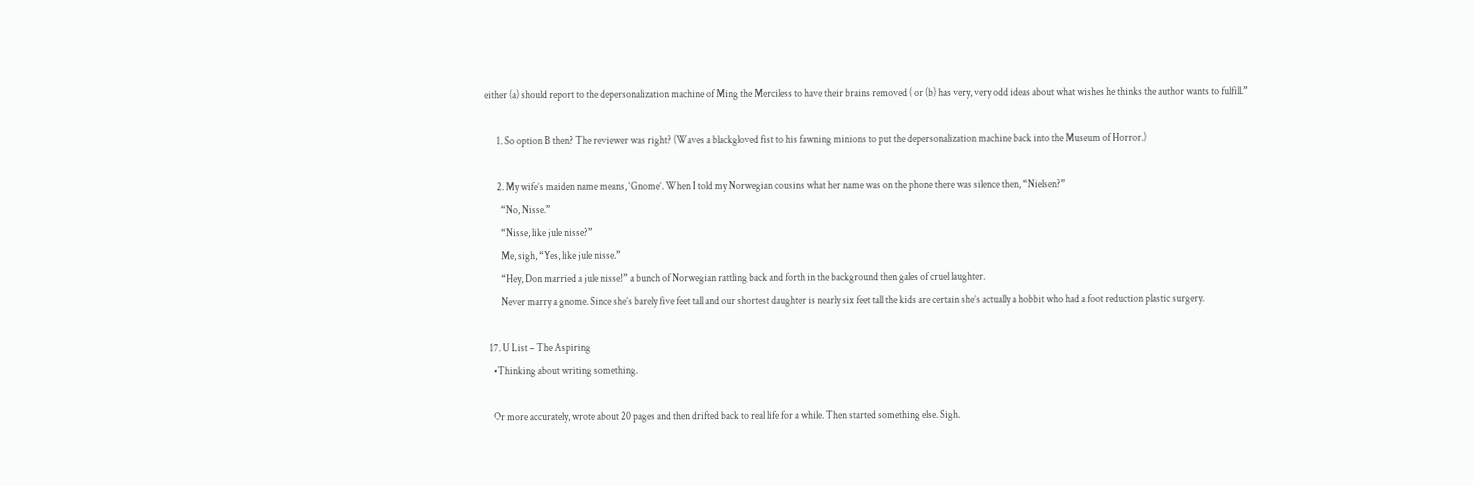either (a) should report to the depersonalization machine of Ming the Merciless to have their brains removed ( or (b) has very, very odd ideas about what wishes he thinks the author wants to fulfill.”

      1. So option B then? The reviewer was right? (Waves a blackgloved fist to his fawning minions to put the depersonalization machine back into the Museum of Horror.)

      2. My wife’s maiden name means, ‘Gnome’. When I told my Norwegian cousins what her name was on the phone there was silence then, “Nielsen?”
        “No, Nisse.”
        “Nisse, like jule nisse?”
        Me, sigh, “Yes, like jule nisse.”
        “Hey, Don married a jule nisse!” a bunch of Norwegian rattling back and forth in the background then gales of cruel laughter.
        Never marry a gnome. Since she’s barely five feet tall and our shortest daughter is nearly six feet tall the kids are certain she’s actually a hobbit who had a foot reduction plastic surgery.

  17. U List – The Aspiring
    •Thinking about writing something.

    Or more accurately, wrote about 20 pages and then drifted back to real life for a while. Then started something else. Sigh.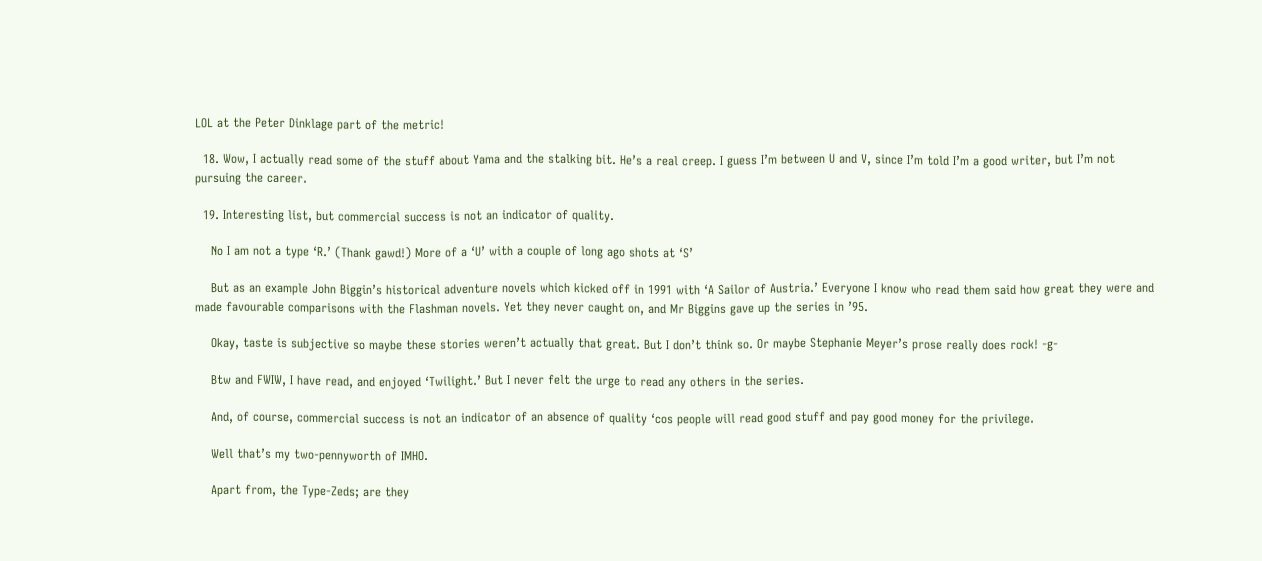LOL at the Peter Dinklage part of the metric!

  18. Wow, I actually read some of the stuff about Yama and the stalking bit. He’s a real creep. I guess I’m between U and V, since I’m told I’m a good writer, but I’m not pursuing the career.

  19. Interesting list, but commercial success is not an indicator of quality.

    No I am not a type ‘R.’ (Thank gawd!) More of a ‘U’ with a couple of long ago shots at ‘S’

    But as an example John Biggin’s historical adventure novels which kicked off in 1991 with ‘A Sailor of Austria.’ Everyone I know who read them said how great they were and made favourable comparisons with the Flashman novels. Yet they never caught on, and Mr Biggins gave up the series in ’95.

    Okay, taste is subjective so maybe these stories weren’t actually that great. But I don’t think so. Or maybe Stephanie Meyer’s prose really does rock! -g-

    Btw and FWIW, I have read, and enjoyed ‘Twilight.’ But I never felt the urge to read any others in the series.

    And, of course, commercial success is not an indicator of an absence of quality ‘cos people will read good stuff and pay good money for the privilege.

    Well that’s my two-pennyworth of IMHO.

    Apart from, the Type-Zeds; are they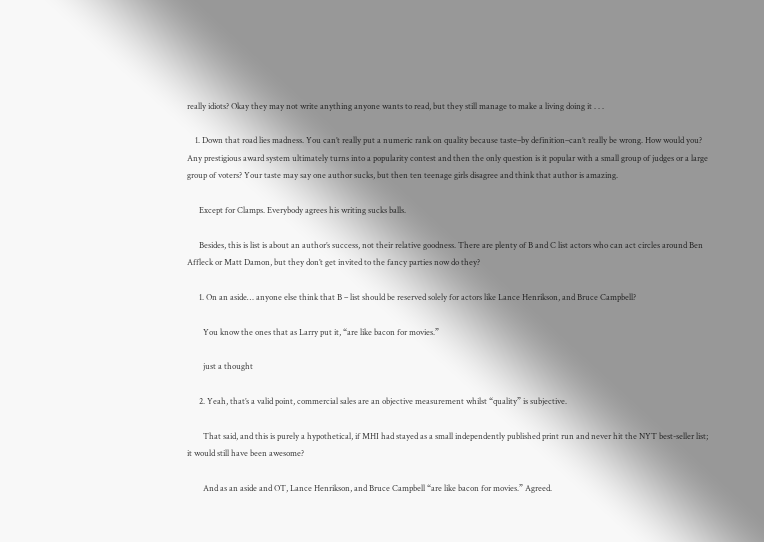really idiots? Okay they may not write anything anyone wants to read, but they still manage to make a living doing it . . .

    1. Down that road lies madness. You can’t really put a numeric rank on quality because taste–by definition–can’t really be wrong. How would you? Any prestigious award system ultimately turns into a popularity contest and then the only question is it popular with a small group of judges or a large group of voters? Your taste may say one author sucks, but then ten teenage girls disagree and think that author is amazing.

      Except for Clamps. Everybody agrees his writing sucks balls.

      Besides, this is list is about an author’s success, not their relative goodness. There are plenty of B and C list actors who can act circles around Ben Affleck or Matt Damon, but they don’t get invited to the fancy parties now do they?

      1. On an aside… anyone else think that B – list should be reserved solely for actors like Lance Henrikson, and Bruce Campbell?

        You know the ones that as Larry put it, “are like bacon for movies.”

        just a thought

      2. Yeah, that’s a valid point, commercial sales are an objective measurement whilst “quality” is subjective.

        That said, and this is purely a hypothetical, if MHI had stayed as a small independently published print run and never hit the NYT best-seller list; it would still have been awesome?

        And as an aside and OT, Lance Henrikson, and Bruce Campbell “are like bacon for movies.” Agreed.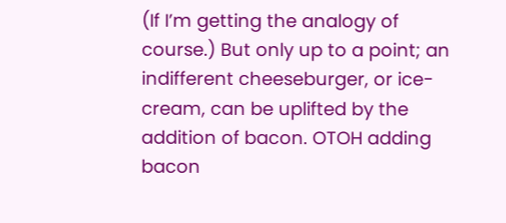(If I’m getting the analogy of course.) But only up to a point; an indifferent cheeseburger, or ice-cream, can be uplifted by the addition of bacon. OTOH adding bacon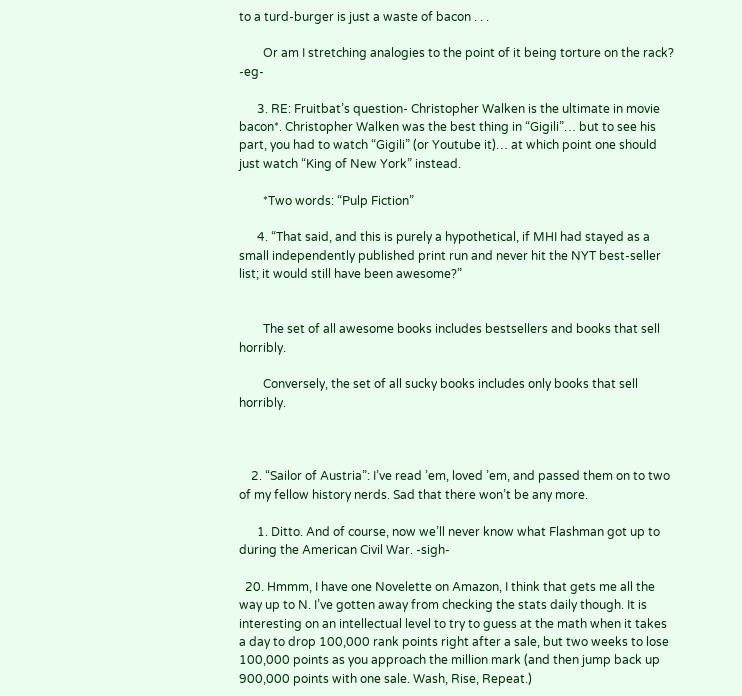to a turd-burger is just a waste of bacon . . .

        Or am I stretching analogies to the point of it being torture on the rack? -eg-

      3. RE: Fruitbat’s question- Christopher Walken is the ultimate in movie bacon*. Christopher Walken was the best thing in “Gigili”… but to see his part, you had to watch “Gigili” (or Youtube it)… at which point one should just watch “King of New York” instead.

        *Two words: “Pulp Fiction”

      4. “That said, and this is purely a hypothetical, if MHI had stayed as a small independently published print run and never hit the NYT best-seller list; it would still have been awesome?”


        The set of all awesome books includes bestsellers and books that sell horribly.

        Conversely, the set of all sucky books includes only books that sell horribly.



    2. “Sailor of Austria”: I’ve read ’em, loved ’em, and passed them on to two of my fellow history nerds. Sad that there won’t be any more.

      1. Ditto. And of course, now we’ll never know what Flashman got up to during the American Civil War. -sigh-

  20. Hmmm, I have one Novelette on Amazon, I think that gets me all the way up to N. I’ve gotten away from checking the stats daily though. It is interesting on an intellectual level to try to guess at the math when it takes a day to drop 100,000 rank points right after a sale, but two weeks to lose 100,000 points as you approach the million mark (and then jump back up 900,000 points with one sale. Wash, Rise, Repeat.)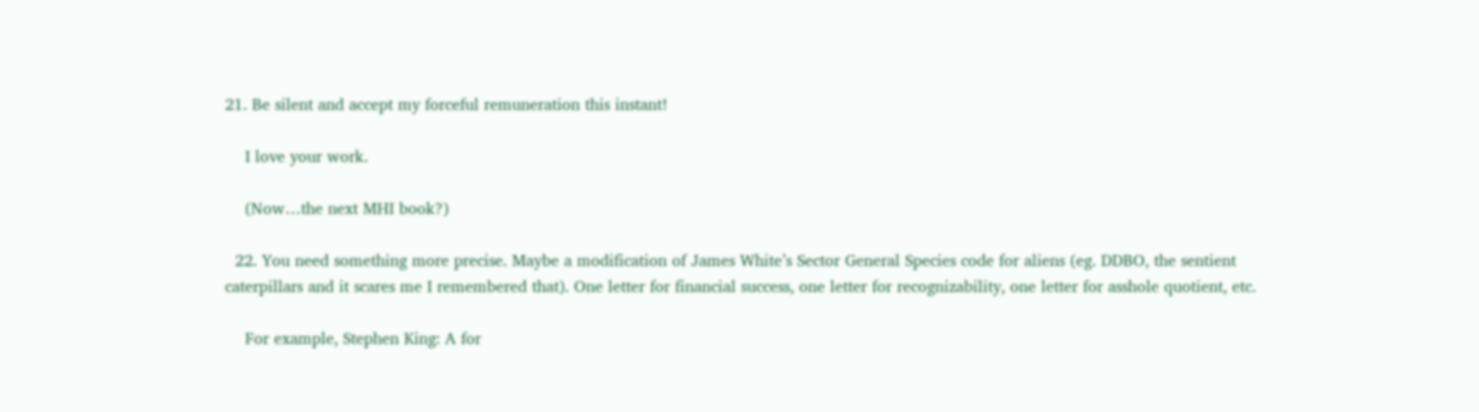21. Be silent and accept my forceful remuneration this instant!

    I love your work.

    (Now…the next MHI book?)

  22. You need something more precise. Maybe a modification of James White’s Sector General Species code for aliens (eg. DDBO, the sentient caterpillars and it scares me I remembered that). One letter for financial success, one letter for recognizability, one letter for asshole quotient, etc.

    For example, Stephen King: A for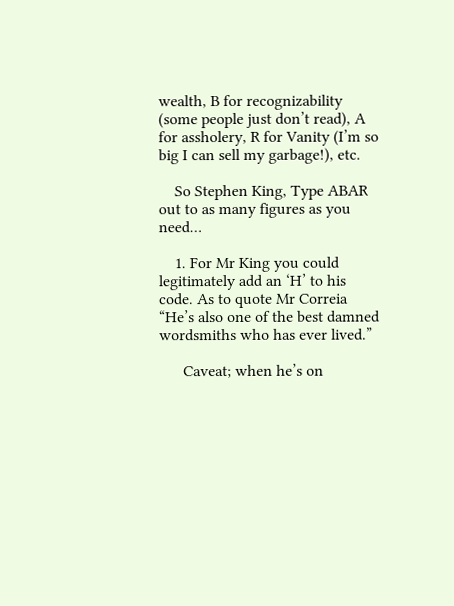wealth, B for recognizability (some people just don’t read), A for assholery, R for Vanity (I’m so big I can sell my garbage!), etc.

    So Stephen King, Type ABAR out to as many figures as you need…

    1. For Mr King you could legitimately add an ‘H’ to his code. As to quote Mr Correia “He’s also one of the best damned wordsmiths who has ever lived.”

      Caveat; when he’s on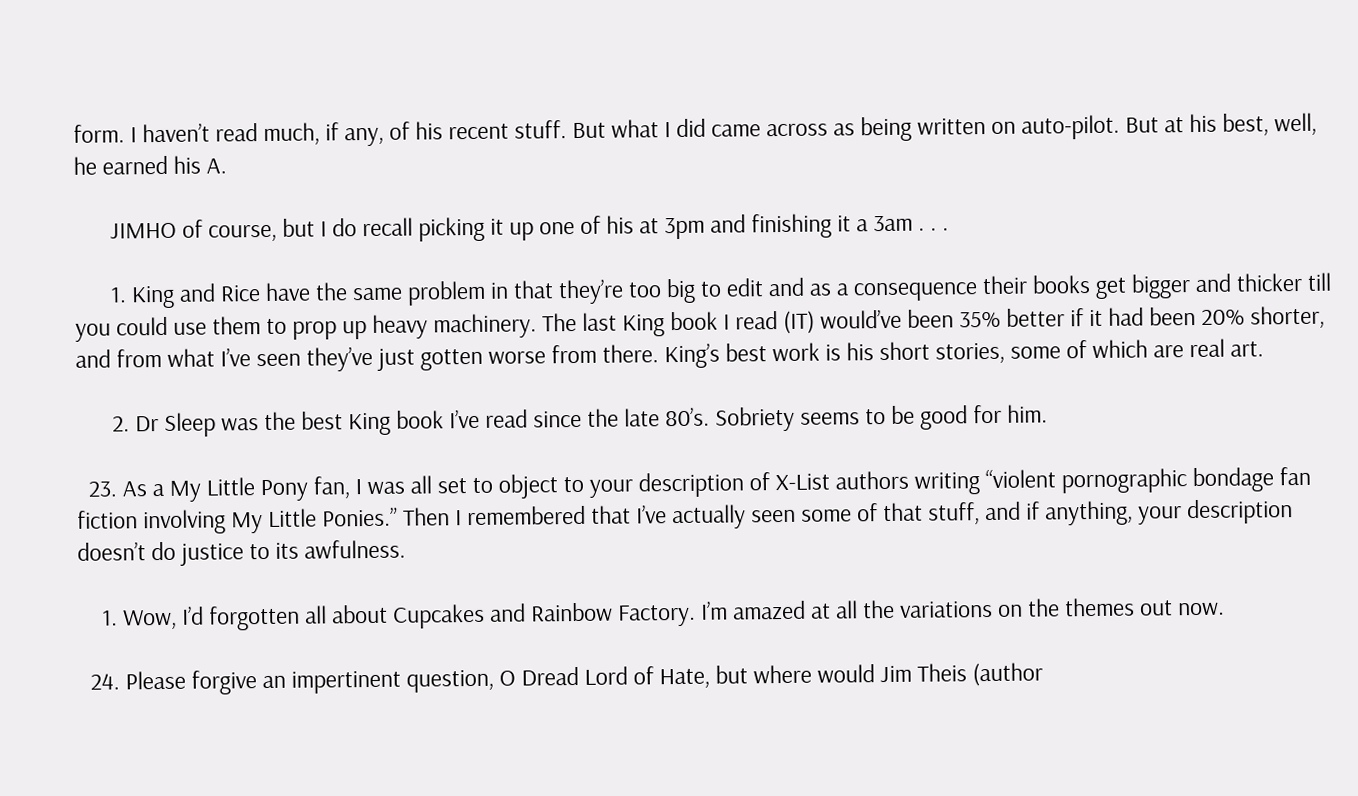form. I haven’t read much, if any, of his recent stuff. But what I did came across as being written on auto-pilot. But at his best, well, he earned his A.

      JIMHO of course, but I do recall picking it up one of his at 3pm and finishing it a 3am . . .

      1. King and Rice have the same problem in that they’re too big to edit and as a consequence their books get bigger and thicker till you could use them to prop up heavy machinery. The last King book I read (IT) would’ve been 35% better if it had been 20% shorter, and from what I’ve seen they’ve just gotten worse from there. King’s best work is his short stories, some of which are real art.

      2. Dr Sleep was the best King book I’ve read since the late 80’s. Sobriety seems to be good for him.

  23. As a My Little Pony fan, I was all set to object to your description of X-List authors writing “violent pornographic bondage fan fiction involving My Little Ponies.” Then I remembered that I’ve actually seen some of that stuff, and if anything, your description doesn’t do justice to its awfulness.

    1. Wow, I’d forgotten all about Cupcakes and Rainbow Factory. I’m amazed at all the variations on the themes out now.

  24. Please forgive an impertinent question, O Dread Lord of Hate, but where would Jim Theis (author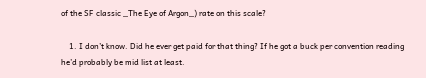of the SF classic _The Eye of Argon_) rate on this scale?

    1. I don’t know. Did he ever get paid for that thing? If he got a buck per convention reading he’d probably be mid list at least.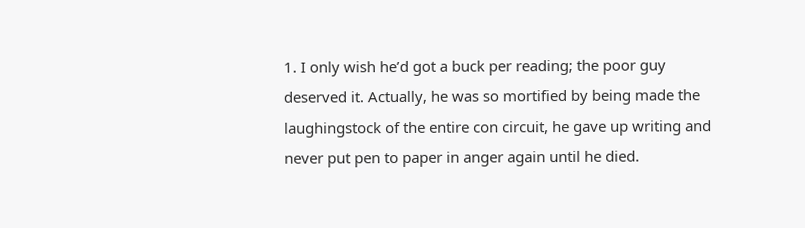1. I only wish he’d got a buck per reading; the poor guy deserved it. Actually, he was so mortified by being made the laughingstock of the entire con circuit, he gave up writing and never put pen to paper in anger again until he died.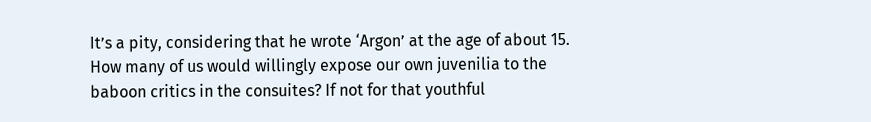It’s a pity, considering that he wrote ‘Argon’ at the age of about 15. How many of us would willingly expose our own juvenilia to the baboon critics in the consuites? If not for that youthful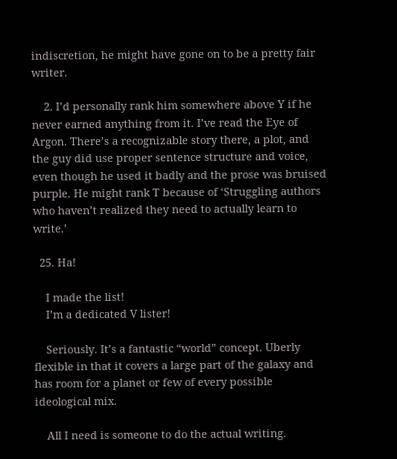indiscretion, he might have gone on to be a pretty fair writer.

    2. I’d personally rank him somewhere above Y if he never earned anything from it. I’ve read the Eye of Argon. There’s a recognizable story there, a plot, and the guy did use proper sentence structure and voice, even though he used it badly and the prose was bruised purple. He might rank T because of ‘Struggling authors who haven’t realized they need to actually learn to write.’

  25. Ha!

    I made the list!
    I’m a dedicated V lister!

    Seriously. It’s a fantastic “world” concept. Uberly flexible in that it covers a large part of the galaxy and has room for a planet or few of every possible ideological mix.

    All I need is someone to do the actual writing.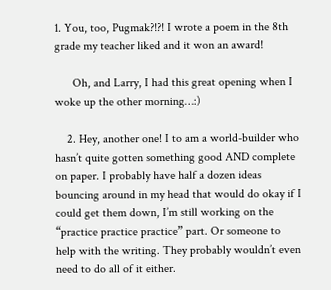1. You, too, Pugmak?!?! I wrote a poem in the 8th grade my teacher liked and it won an award!

      Oh, and Larry, I had this great opening when I woke up the other morning…:)

    2. Hey, another one! I to am a world-builder who hasn’t quite gotten something good AND complete on paper. I probably have half a dozen ideas bouncing around in my head that would do okay if I could get them down, I’m still working on the “practice practice practice” part. Or someone to help with the writing. They probably wouldn’t even need to do all of it either.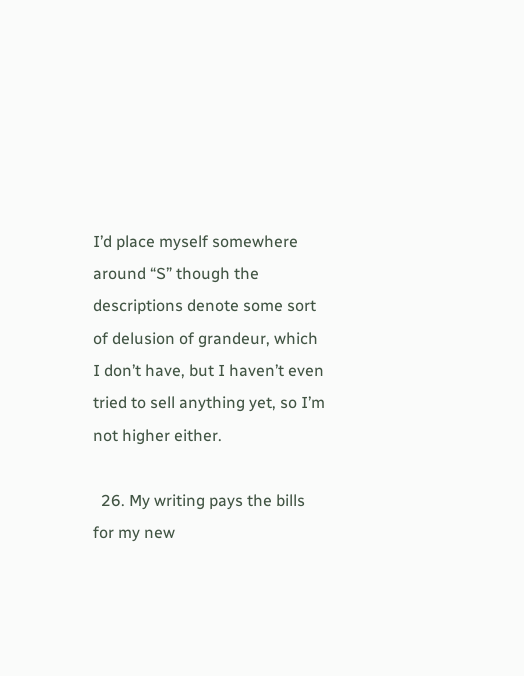I’d place myself somewhere around “S” though the descriptions denote some sort of delusion of grandeur, which I don’t have, but I haven’t even tried to sell anything yet, so I’m not higher either.

  26. My writing pays the bills for my new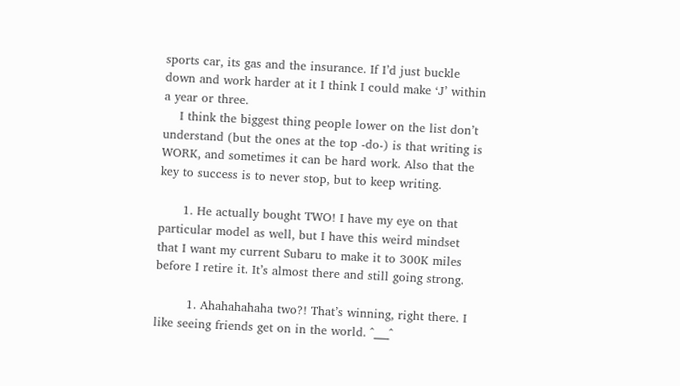sports car, its gas and the insurance. If I’d just buckle down and work harder at it I think I could make ‘J’ within a year or three.
    I think the biggest thing people lower on the list don’t understand (but the ones at the top -do-) is that writing is WORK, and sometimes it can be hard work. Also that the key to success is to never stop, but to keep writing.

      1. He actually bought TWO! I have my eye on that particular model as well, but I have this weird mindset that I want my current Subaru to make it to 300K miles before I retire it. It’s almost there and still going strong.

        1. Ahahahahaha two?! That’s winning, right there. I like seeing friends get on in the world. ^___^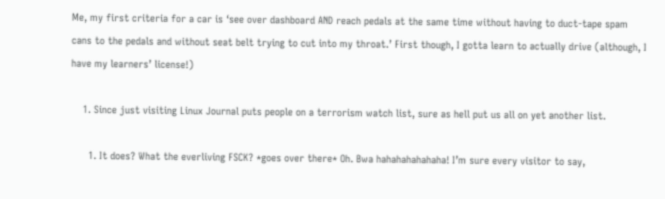Me, my first criteria for a car is ‘see over dashboard AND reach pedals at the same time without having to duct-tape spam cans to the pedals and without seat belt trying to cut into my throat.’ First though, I gotta learn to actually drive (although, I have my learners’ license!)

    1. Since just visiting Linux Journal puts people on a terrorism watch list, sure as hell put us all on yet another list.

      1. It does? What the everliving FSCK? *goes over there* Oh. Bwa hahahahahahaha! I’m sure every visitor to say,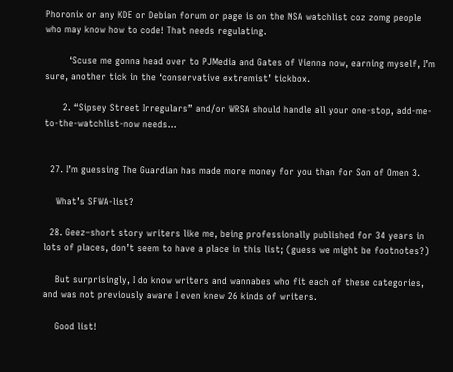Phoronix or any KDE or Debian forum or page is on the NSA watchlist coz zomg people who may know how to code! That needs regulating.

        ‘Scuse me gonna head over to PJMedia and Gates of Vienna now, earning myself, I’m sure, another tick in the ‘conservative extremist’ tickbox.

      2. “Sipsey Street Irregulars” and/or WRSA should handle all your one-stop, add-me-to-the-watchlist-now needs…


  27. I’m guessing The Guardian has made more money for you than for Son of Omen 3.

    What’s SFWA-list?

  28. Geez–short story writers like me, being professionally published for 34 years in lots of places, don’t seem to have a place in this list; (guess we might be footnotes?)

    But surprisingly, I do know writers and wannabes who fit each of these categories, and was not previously aware I even knew 26 kinds of writers.

    Good list!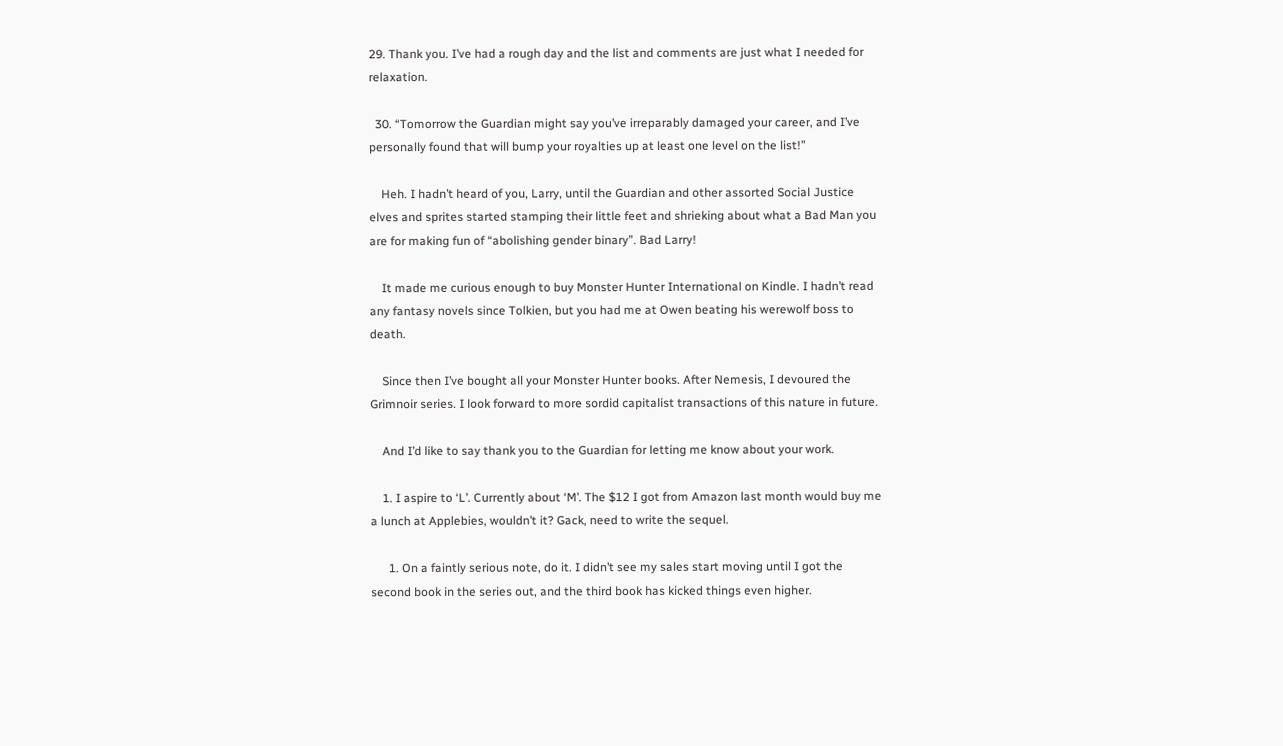29. Thank you. I’ve had a rough day and the list and comments are just what I needed for relaxation.

  30. “Tomorrow the Guardian might say you’ve irreparably damaged your career, and I’ve personally found that will bump your royalties up at least one level on the list!”

    Heh. I hadn’t heard of you, Larry, until the Guardian and other assorted Social Justice elves and sprites started stamping their little feet and shrieking about what a Bad Man you are for making fun of “abolishing gender binary”. Bad Larry!

    It made me curious enough to buy Monster Hunter International on Kindle. I hadn’t read any fantasy novels since Tolkien, but you had me at Owen beating his werewolf boss to death.

    Since then I’ve bought all your Monster Hunter books. After Nemesis, I devoured the Grimnoir series. I look forward to more sordid capitalist transactions of this nature in future.

    And I’d like to say thank you to the Guardian for letting me know about your work.

    1. I aspire to ‘L’. Currently about ‘M’. The $12 I got from Amazon last month would buy me a lunch at Applebies, wouldn’t it? Gack, need to write the sequel.

      1. On a faintly serious note, do it. I didn’t see my sales start moving until I got the second book in the series out, and the third book has kicked things even higher.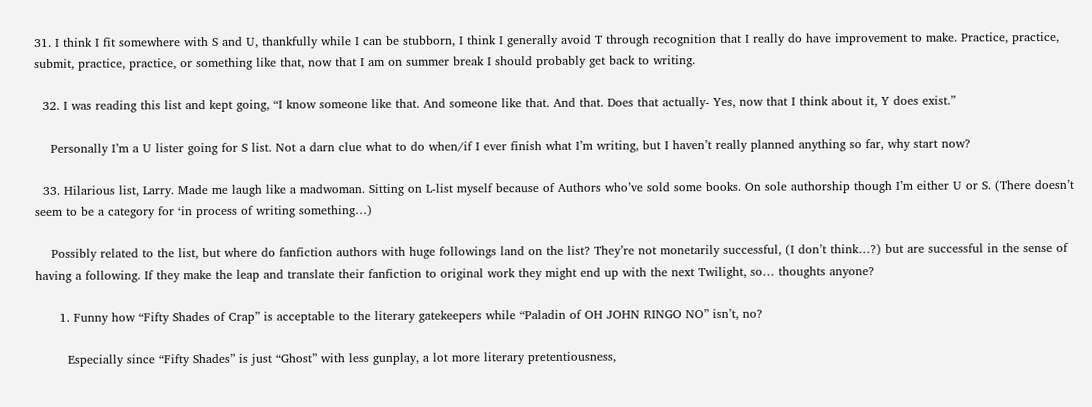31. I think I fit somewhere with S and U, thankfully while I can be stubborn, I think I generally avoid T through recognition that I really do have improvement to make. Practice, practice, submit, practice, practice, or something like that, now that I am on summer break I should probably get back to writing.

  32. I was reading this list and kept going, “I know someone like that. And someone like that. And that. Does that actually- Yes, now that I think about it, Y does exist.”

    Personally I’m a U lister going for S list. Not a darn clue what to do when/if I ever finish what I’m writing, but I haven’t really planned anything so far, why start now?

  33. Hilarious list, Larry. Made me laugh like a madwoman. Sitting on L-list myself because of Authors who’ve sold some books. On sole authorship though I’m either U or S. (There doesn’t seem to be a category for ‘in process of writing something…)

    Possibly related to the list, but where do fanfiction authors with huge followings land on the list? They’re not monetarily successful, (I don’t think…?) but are successful in the sense of having a following. If they make the leap and translate their fanfiction to original work they might end up with the next Twilight, so… thoughts anyone?

      1. Funny how “Fifty Shades of Crap” is acceptable to the literary gatekeepers while “Paladin of OH JOHN RINGO NO” isn’t, no?

        Especially since “Fifty Shades” is just “Ghost” with less gunplay, a lot more literary pretentiousness,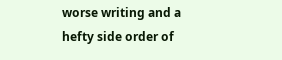worse writing and a hefty side order of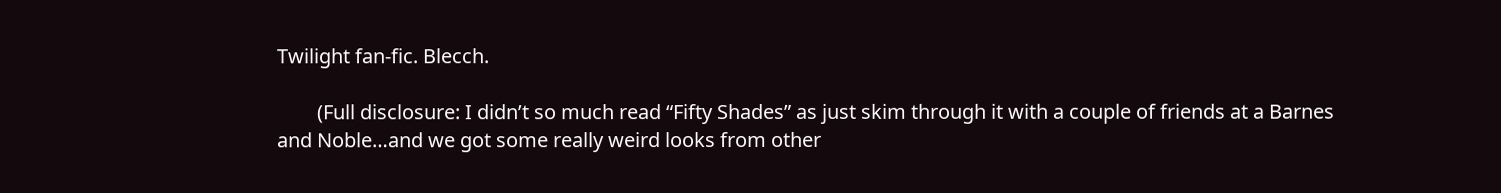Twilight fan-fic. Blecch.

        (Full disclosure: I didn’t so much read “Fifty Shades” as just skim through it with a couple of friends at a Barnes and Noble…and we got some really weird looks from other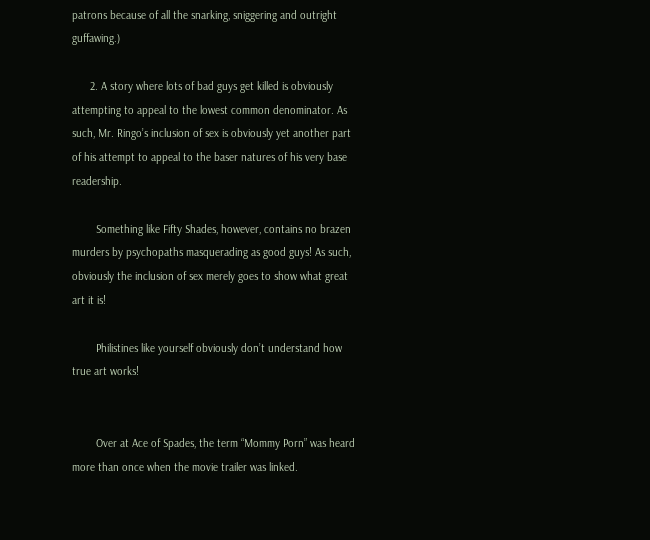patrons because of all the snarking, sniggering and outright guffawing.)

      2. A story where lots of bad guys get killed is obviously attempting to appeal to the lowest common denominator. As such, Mr. Ringo’s inclusion of sex is obviously yet another part of his attempt to appeal to the baser natures of his very base readership.

        Something like Fifty Shades, however, contains no brazen murders by psychopaths masquerading as good guys! As such, obviously the inclusion of sex merely goes to show what great art it is!

        Philistines like yourself obviously don’t understand how true art works!


        Over at Ace of Spades, the term “Mommy Porn” was heard more than once when the movie trailer was linked.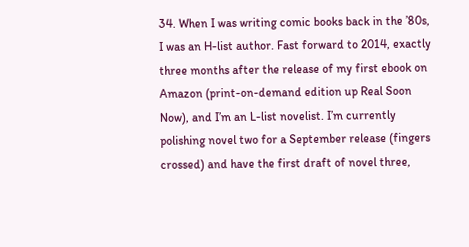34. When I was writing comic books back in the ’80s, I was an H-list author. Fast forward to 2014, exactly three months after the release of my first ebook on Amazon (print-on-demand edition up Real Soon Now), and I’m an L-list novelist. I’m currently polishing novel two for a September release (fingers crossed) and have the first draft of novel three,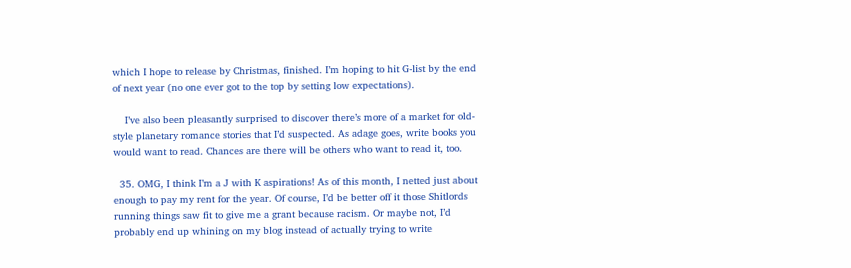which I hope to release by Christmas, finished. I’m hoping to hit G-list by the end of next year (no one ever got to the top by setting low expectations).

    I’ve also been pleasantly surprised to discover there’s more of a market for old-style planetary romance stories that I’d suspected. As adage goes, write books you would want to read. Chances are there will be others who want to read it, too.

  35. OMG, I think I’m a J with K aspirations! As of this month, I netted just about enough to pay my rent for the year. Of course, I’d be better off it those Shitlords running things saw fit to give me a grant because racism. Or maybe not, I’d probably end up whining on my blog instead of actually trying to write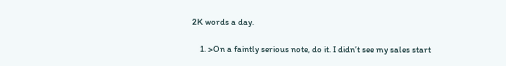2K words a day.

    1. >On a faintly serious note, do it. I didn’t see my sales start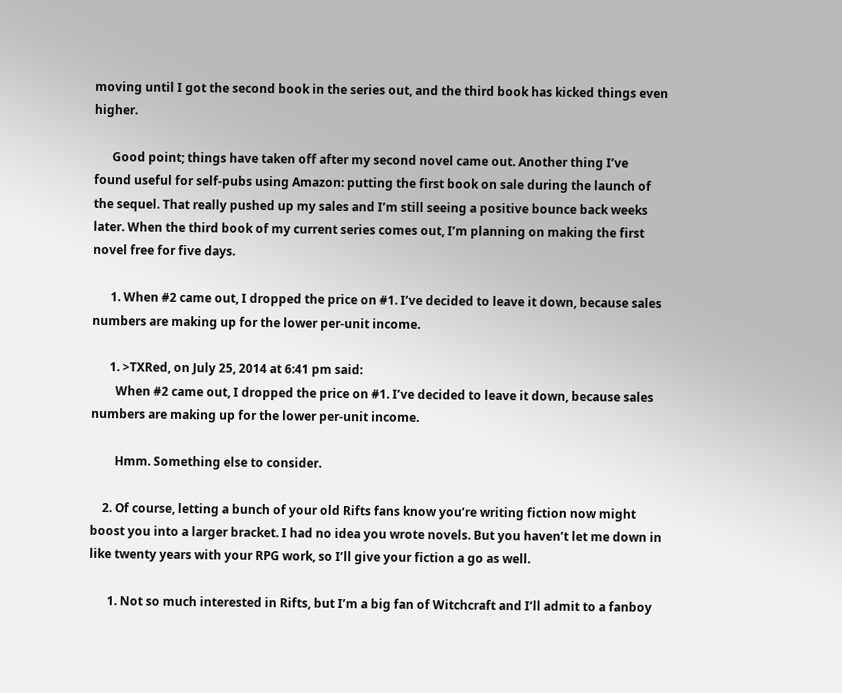moving until I got the second book in the series out, and the third book has kicked things even higher.

      Good point; things have taken off after my second novel came out. Another thing I’ve found useful for self-pubs using Amazon: putting the first book on sale during the launch of the sequel. That really pushed up my sales and I’m still seeing a positive bounce back weeks later. When the third book of my current series comes out, I’m planning on making the first novel free for five days.

      1. When #2 came out, I dropped the price on #1. I’ve decided to leave it down, because sales numbers are making up for the lower per-unit income.

      1. >TXRed, on July 25, 2014 at 6:41 pm said:
        When #2 came out, I dropped the price on #1. I’ve decided to leave it down, because sales numbers are making up for the lower per-unit income.

        Hmm. Something else to consider.

    2. Of course, letting a bunch of your old Rifts fans know you’re writing fiction now might boost you into a larger bracket. I had no idea you wrote novels. But you haven’t let me down in like twenty years with your RPG work, so I’ll give your fiction a go as well.

      1. Not so much interested in Rifts, but I’m a big fan of Witchcraft and I’ll admit to a fanboy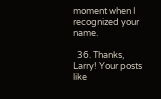moment when I recognized your name.

  36. Thanks, Larry! Your posts like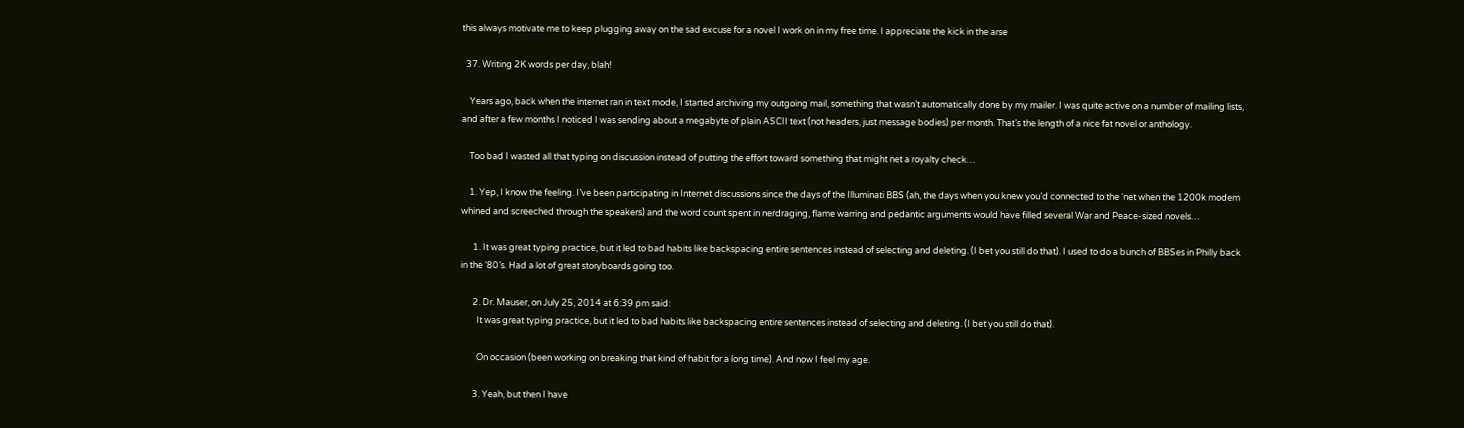this always motivate me to keep plugging away on the sad excuse for a novel I work on in my free time. I appreciate the kick in the arse

  37. Writing 2K words per day, blah!

    Years ago, back when the internet ran in text mode, I started archiving my outgoing mail, something that wasn’t automatically done by my mailer. I was quite active on a number of mailing lists, and after a few months I noticed I was sending about a megabyte of plain ASCII text (not headers, just message bodies) per month. That’s the length of a nice fat novel or anthology.

    Too bad I wasted all that typing on discussion instead of putting the effort toward something that might net a royalty check…

    1. Yep, I know the feeling. I’ve been participating in Internet discussions since the days of the Illuminati BBS (ah, the days when you knew you’d connected to the ‘net when the 1200k modem whined and screeched through the speakers) and the word count spent in nerdraging, flame warring and pedantic arguments would have filled several War and Peace-sized novels…

      1. It was great typing practice, but it led to bad habits like backspacing entire sentences instead of selecting and deleting. (I bet you still do that). I used to do a bunch of BBSes in Philly back in the ’80’s. Had a lot of great storyboards going too.

      2. Dr. Mauser, on July 25, 2014 at 6:39 pm said:
        It was great typing practice, but it led to bad habits like backspacing entire sentences instead of selecting and deleting. (I bet you still do that).

        On occasion (been working on breaking that kind of habit for a long time). And now I feel my age.

      3. Yeah, but then I have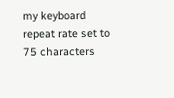my keyboard repeat rate set to 75 characters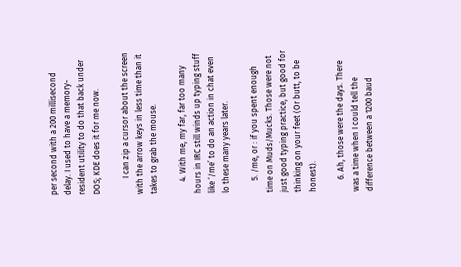per second with a 200 millisecond delay. I used to have a memory-resident utility to do that back under DOS; KDE does it for me now.

        I can zip a cursor about the screen with the arrow keys in less time than it takes to grab the mouse.

      4. With me, my far, far too many hours in IRC still winds up typing stuff like ‘/me’ to do an action in chat even lo these many years later.

      5. /me, or : if you spent enough time on Muds/Mucks. Those were not just good typing practice, but good for thinking on your feet (Or butt, to be honest).

      6. Ah, those were the days. There was a time when I could tell the difference between a 1200 baud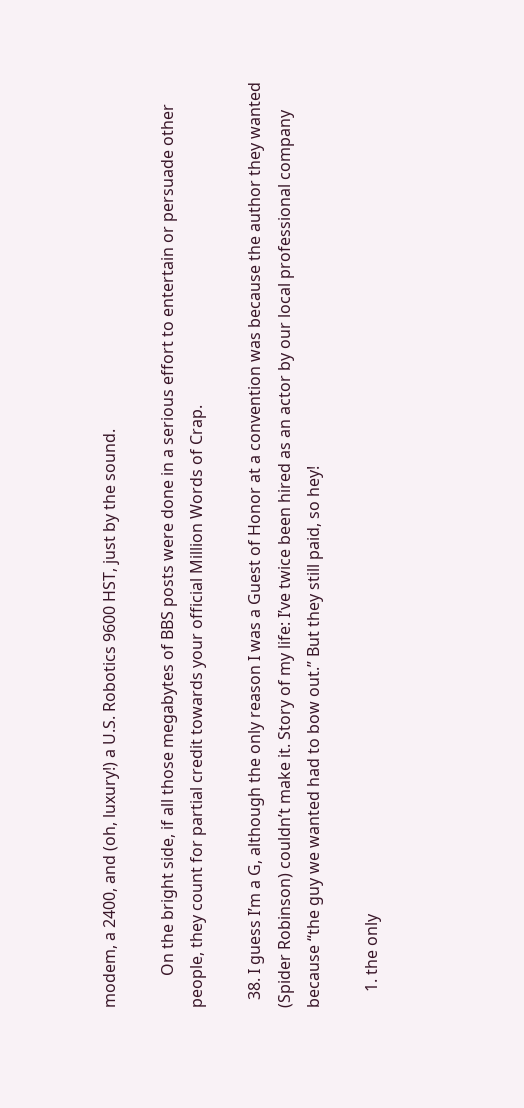modem, a 2400, and (oh, luxury!) a U.S. Robotics 9600 HST, just by the sound.

        On the bright side, if all those megabytes of BBS posts were done in a serious effort to entertain or persuade other people, they count for partial credit towards your official Million Words of Crap.

  38. I guess I’m a G, although the only reason I was a Guest of Honor at a convention was because the author they wanted (Spider Robinson) couldn’t make it. Story of my life: I’ve twice been hired as an actor by our local professional company because “the guy we wanted had to bow out.” But they still paid, so hey!

    1. the only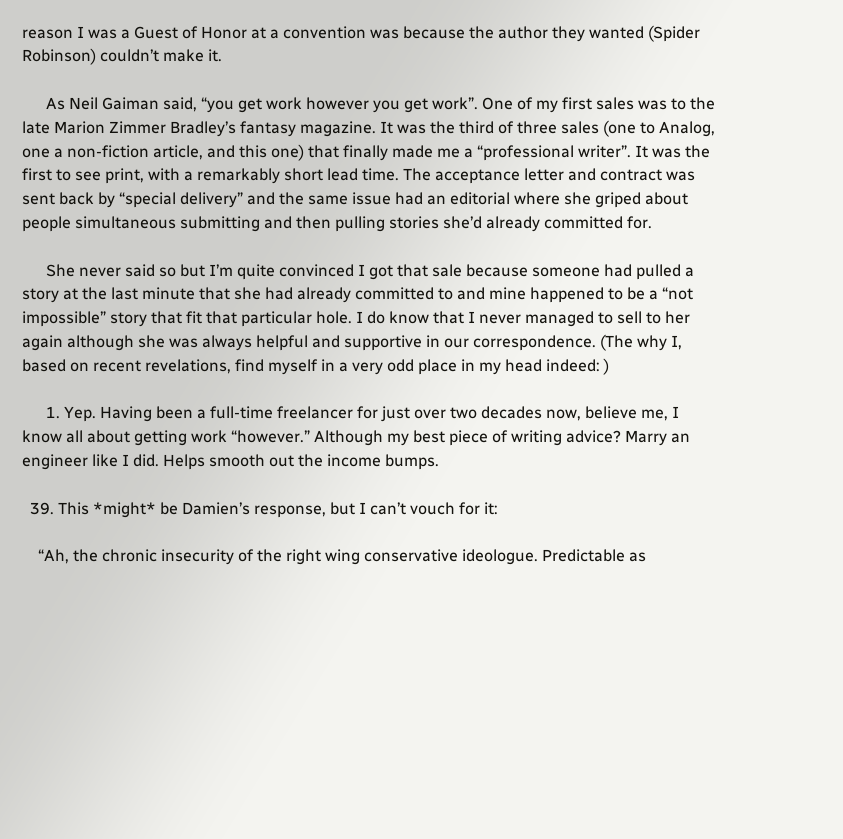reason I was a Guest of Honor at a convention was because the author they wanted (Spider Robinson) couldn’t make it.

      As Neil Gaiman said, “you get work however you get work”. One of my first sales was to the late Marion Zimmer Bradley’s fantasy magazine. It was the third of three sales (one to Analog, one a non-fiction article, and this one) that finally made me a “professional writer”. It was the first to see print, with a remarkably short lead time. The acceptance letter and contract was sent back by “special delivery” and the same issue had an editorial where she griped about people simultaneous submitting and then pulling stories she’d already committed for.

      She never said so but I’m quite convinced I got that sale because someone had pulled a story at the last minute that she had already committed to and mine happened to be a “not impossible” story that fit that particular hole. I do know that I never managed to sell to her again although she was always helpful and supportive in our correspondence. (The why I, based on recent revelations, find myself in a very odd place in my head indeed: )

      1. Yep. Having been a full-time freelancer for just over two decades now, believe me, I know all about getting work “however.” Although my best piece of writing advice? Marry an engineer like I did. Helps smooth out the income bumps.

  39. This *might* be Damien’s response, but I can’t vouch for it:

    “Ah, the chronic insecurity of the right wing conservative ideologue. Predictable as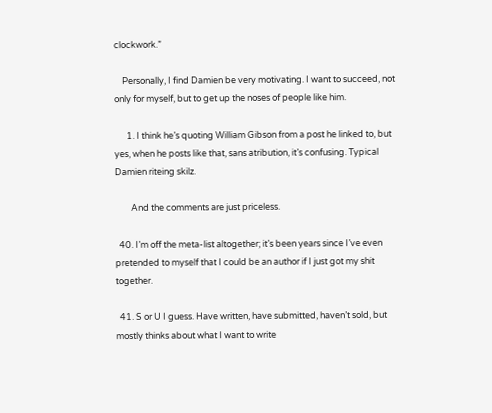clockwork.”

    Personally, I find Damien be very motivating. I want to succeed, not only for myself, but to get up the noses of people like him.

      1. I think he’s quoting William Gibson from a post he linked to, but yes, when he posts like that, sans atribution, it’s confusing. Typical Damien riteing skilz.

        And the comments are just priceless.

  40. I’m off the meta-list altogether; it’s been years since I’ve even pretended to myself that I could be an author if I just got my shit together.

  41. S or U I guess. Have written, have submitted, haven’t sold, but mostly thinks about what I want to write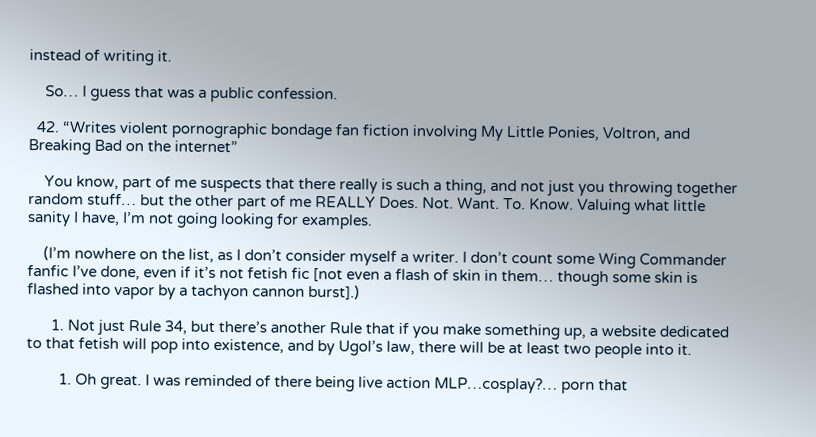instead of writing it.

    So… I guess that was a public confession.

  42. “Writes violent pornographic bondage fan fiction involving My Little Ponies, Voltron, and Breaking Bad on the internet”

    You know, part of me suspects that there really is such a thing, and not just you throwing together random stuff… but the other part of me REALLY Does. Not. Want. To. Know. Valuing what little sanity I have, I’m not going looking for examples.

    (I’m nowhere on the list, as I don’t consider myself a writer. I don’t count some Wing Commander fanfic I’ve done, even if it’s not fetish fic [not even a flash of skin in them… though some skin is flashed into vapor by a tachyon cannon burst].)

      1. Not just Rule 34, but there’s another Rule that if you make something up, a website dedicated to that fetish will pop into existence, and by Ugol’s law, there will be at least two people into it.

        1. Oh great. I was reminded of there being live action MLP…cosplay?… porn that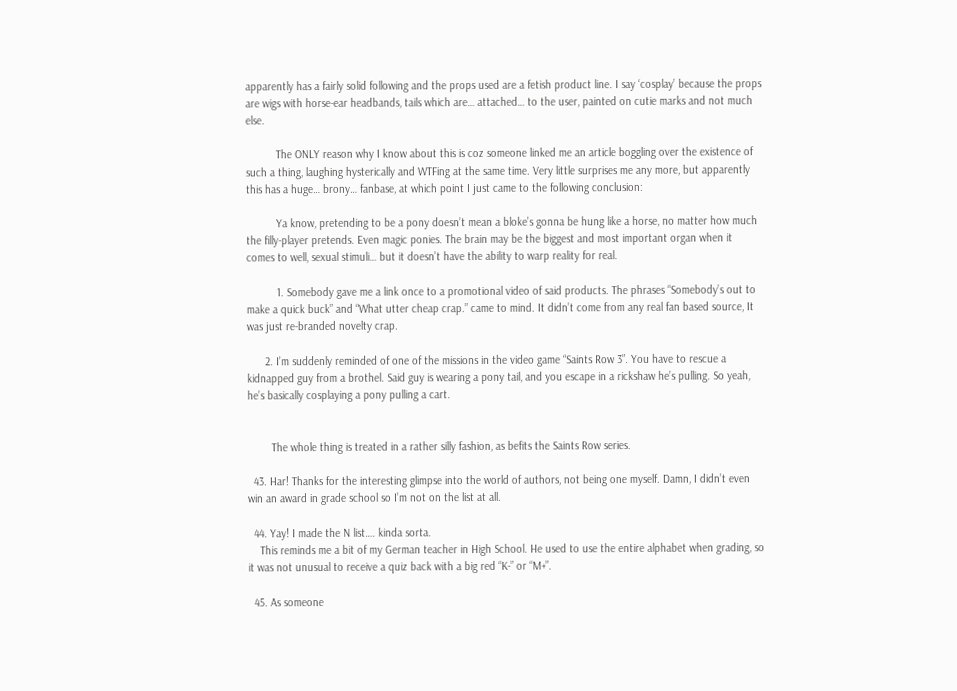apparently has a fairly solid following and the props used are a fetish product line. I say ‘cosplay’ because the props are wigs with horse-ear headbands, tails which are… attached… to the user, painted on cutie marks and not much else.

          The ONLY reason why I know about this is coz someone linked me an article boggling over the existence of such a thing, laughing hysterically and WTFing at the same time. Very little surprises me any more, but apparently this has a huge… brony… fanbase, at which point I just came to the following conclusion:

          Ya know, pretending to be a pony doesn’t mean a bloke’s gonna be hung like a horse, no matter how much the filly-player pretends. Even magic ponies. The brain may be the biggest and most important organ when it comes to well, sexual stimuli… but it doesn’t have the ability to warp reality for real.

          1. Somebody gave me a link once to a promotional video of said products. The phrases “Somebody’s out to make a quick buck” and “What utter cheap crap.” came to mind. It didn’t come from any real fan based source, It was just re-branded novelty crap.

      2. I’m suddenly reminded of one of the missions in the video game “Saints Row 3”. You have to rescue a kidnapped guy from a brothel. Said guy is wearing a pony tail, and you escape in a rickshaw he’s pulling. So yeah, he’s basically cosplaying a pony pulling a cart.


        The whole thing is treated in a rather silly fashion, as befits the Saints Row series.

  43. Har! Thanks for the interesting glimpse into the world of authors, not being one myself. Damn, I didn’t even win an award in grade school so I’m not on the list at all.

  44. Yay! I made the N list…. kinda sorta.
    This reminds me a bit of my German teacher in High School. He used to use the entire alphabet when grading, so it was not unusual to receive a quiz back with a big red “K-” or “M+”.

  45. As someone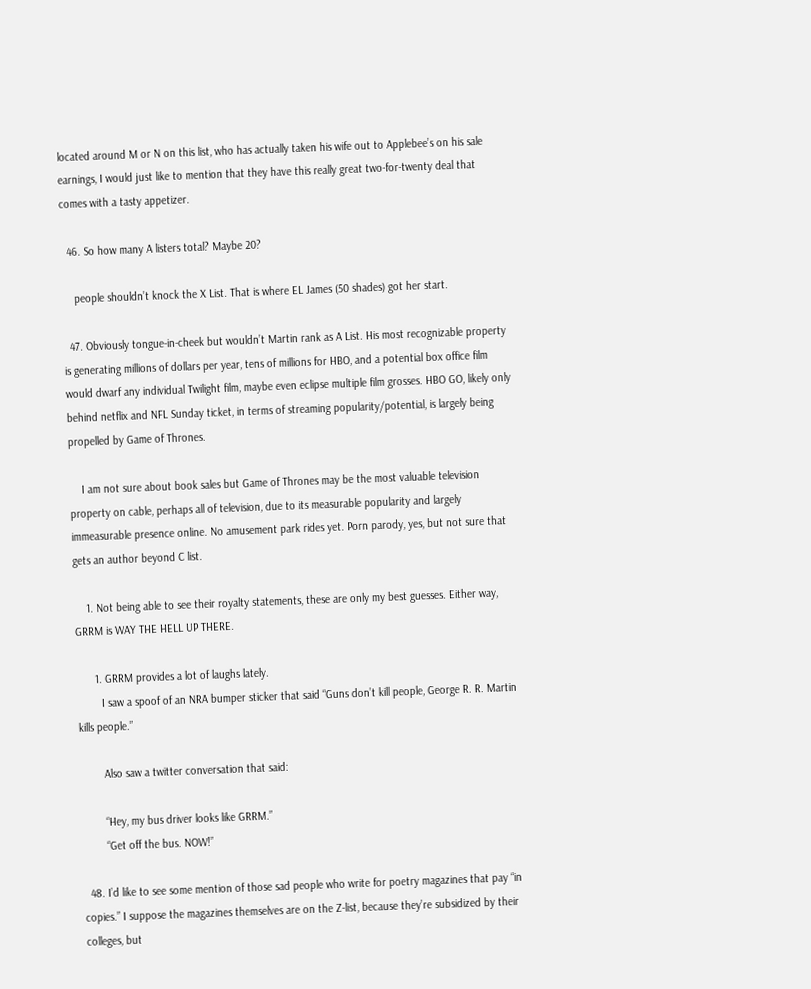located around M or N on this list, who has actually taken his wife out to Applebee’s on his sale earnings, I would just like to mention that they have this really great two-for-twenty deal that comes with a tasty appetizer.

  46. So how many A listers total? Maybe 20?

    people shouldn’t knock the X List. That is where EL James (50 shades) got her start.

  47. Obviously tongue-in-cheek but wouldn’t Martin rank as A List. His most recognizable property is generating millions of dollars per year, tens of millions for HBO, and a potential box office film would dwarf any individual Twilight film, maybe even eclipse multiple film grosses. HBO GO, likely only behind netflix and NFL Sunday ticket, in terms of streaming popularity/potential, is largely being propelled by Game of Thrones.

    I am not sure about book sales but Game of Thrones may be the most valuable television property on cable, perhaps all of television, due to its measurable popularity and largely immeasurable presence online. No amusement park rides yet. Porn parody, yes, but not sure that gets an author beyond C list.

    1. Not being able to see their royalty statements, these are only my best guesses. Either way, GRRM is WAY THE HELL UP THERE.

      1. GRRM provides a lot of laughs lately.
        I saw a spoof of an NRA bumper sticker that said “Guns don’t kill people, George R. R. Martin kills people.”

        Also saw a twitter conversation that said:

        “Hey, my bus driver looks like GRRM.”
        “Get off the bus. NOW!”

  48. I’d like to see some mention of those sad people who write for poetry magazines that pay “in copies.” I suppose the magazines themselves are on the Z-list, because they’re subsidized by their colleges, but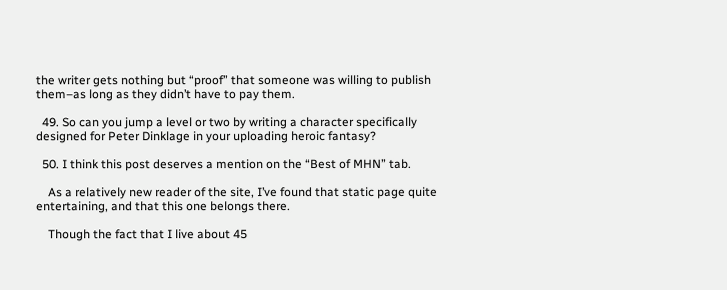the writer gets nothing but “proof” that someone was willing to publish them–as long as they didn’t have to pay them.

  49. So can you jump a level or two by writing a character specifically designed for Peter Dinklage in your uploading heroic fantasy?

  50. I think this post deserves a mention on the “Best of MHN” tab.

    As a relatively new reader of the site, I’ve found that static page quite entertaining, and that this one belongs there.

    Though the fact that I live about 45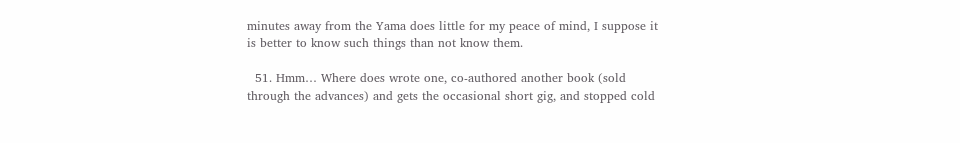minutes away from the Yama does little for my peace of mind, I suppose it is better to know such things than not know them.

  51. Hmm… Where does wrote one, co-authored another book (sold through the advances) and gets the occasional short gig, and stopped cold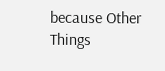because Other Things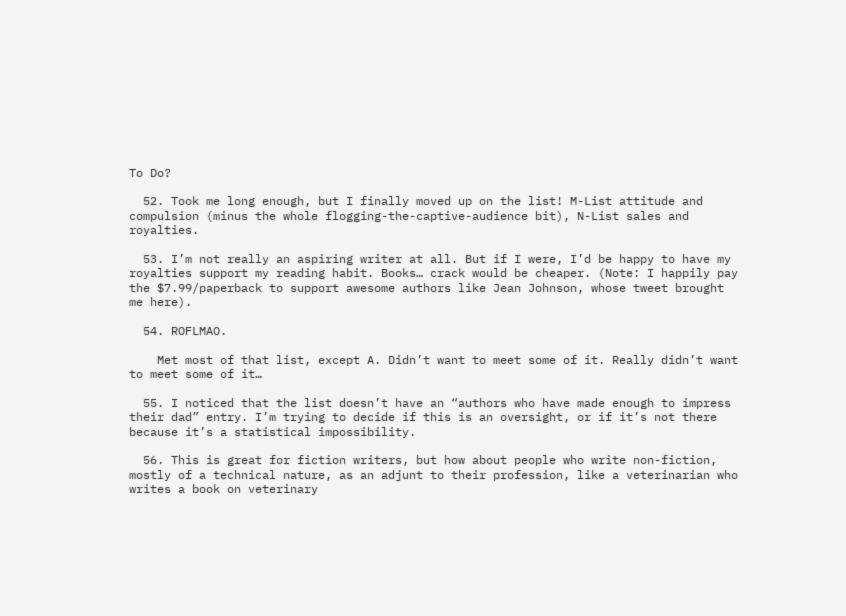To Do?

  52. Took me long enough, but I finally moved up on the list! M-List attitude and compulsion (minus the whole flogging-the-captive-audience bit), N-List sales and royalties.

  53. I’m not really an aspiring writer at all. But if I were, I’d be happy to have my royalties support my reading habit. Books… crack would be cheaper. (Note: I happily pay the $7.99/paperback to support awesome authors like Jean Johnson, whose tweet brought me here).

  54. ROFLMAO.

    Met most of that list, except A. Didn’t want to meet some of it. Really didn’t want to meet some of it…

  55. I noticed that the list doesn’t have an “authors who have made enough to impress their dad” entry. I’m trying to decide if this is an oversight, or if it’s not there because it’s a statistical impossibility.

  56. This is great for fiction writers, but how about people who write non-fiction, mostly of a technical nature, as an adjunt to their profession, like a veterinarian who writes a book on veterinary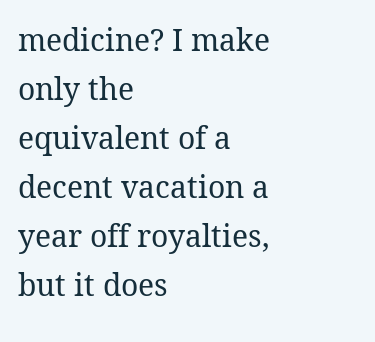medicine? I make only the equivalent of a decent vacation a year off royalties, but it does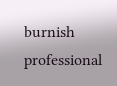burnish professional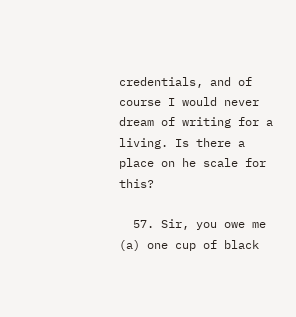credentials, and of course I would never dream of writing for a living. Is there a place on he scale for this?

  57. Sir, you owe me (a) one cup of black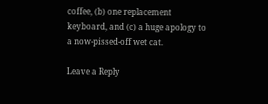coffee, (b) one replacement keyboard, and (c) a huge apology to a now-pissed-off wet cat.

Leave a Reply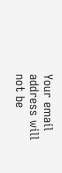Your email address will not be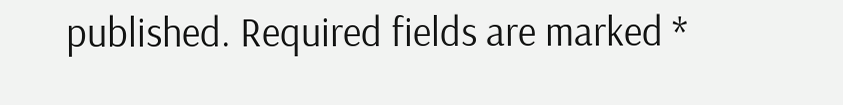published. Required fields are marked *